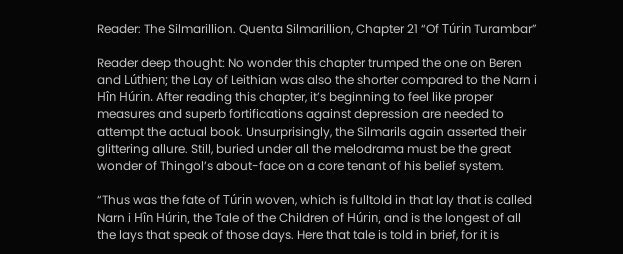Reader: The Silmarillion. Quenta Silmarillion, Chapter 21 “Of Túrin Turambar”

Reader deep thought: No wonder this chapter trumped the one on Beren and Lúthien; the Lay of Leithian was also the shorter compared to the Narn i Hîn Húrin. After reading this chapter, it’s beginning to feel like proper measures and superb fortifications against depression are needed to attempt the actual book. Unsurprisingly, the Silmarils again asserted their glittering allure. Still, buried under all the melodrama must be the great wonder of Thingol’s about-face on a core tenant of his belief system.

“Thus was the fate of Túrin woven, which is fulltold in that lay that is called Narn i Hîn Húrin, the Tale of the Children of Húrin, and is the longest of all the lays that speak of those days. Here that tale is told in brief, for it is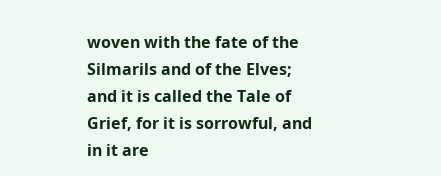woven with the fate of the Silmarils and of the Elves; and it is called the Tale of Grief, for it is sorrowful, and in it are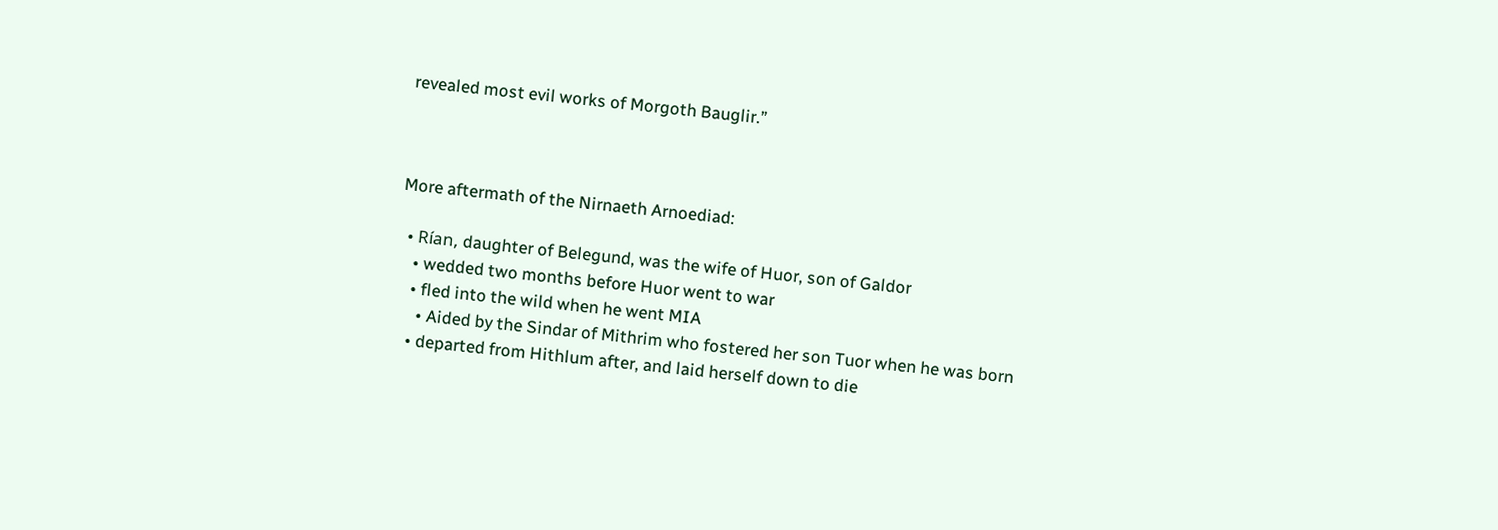revealed most evil works of Morgoth Bauglir.”



More aftermath of the Nirnaeth Arnoediad:

  • Rían, daughter of Belegund, was the wife of Huor, son of Galdor
    • wedded two months before Huor went to war
    • fled into the wild when he went MIA
      • Aided by the Sindar of Mithrim who fostered her son Tuor when he was born
    • departed from Hithlum after, and laid herself down to die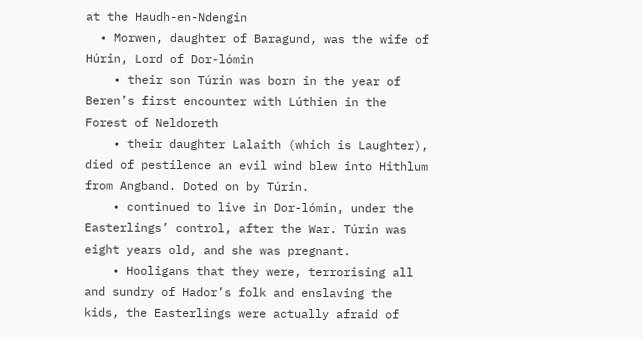at the Haudh-en-Ndengin
  • Morwen, daughter of Baragund, was the wife of Húrin, Lord of Dor-lómin
    • their son Túrin was born in the year of Beren’s first encounter with Lúthien in the Forest of Neldoreth
    • their daughter Lalaith (which is Laughter), died of pestilence an evil wind blew into Hithlum from Angband. Doted on by Túrin.
    • continued to live in Dor-lómin, under the Easterlings’ control, after the War. Túrin was eight years old, and she was pregnant.
    • Hooligans that they were, terrorising all and sundry of Hador’s folk and enslaving the kids, the Easterlings were actually afraid of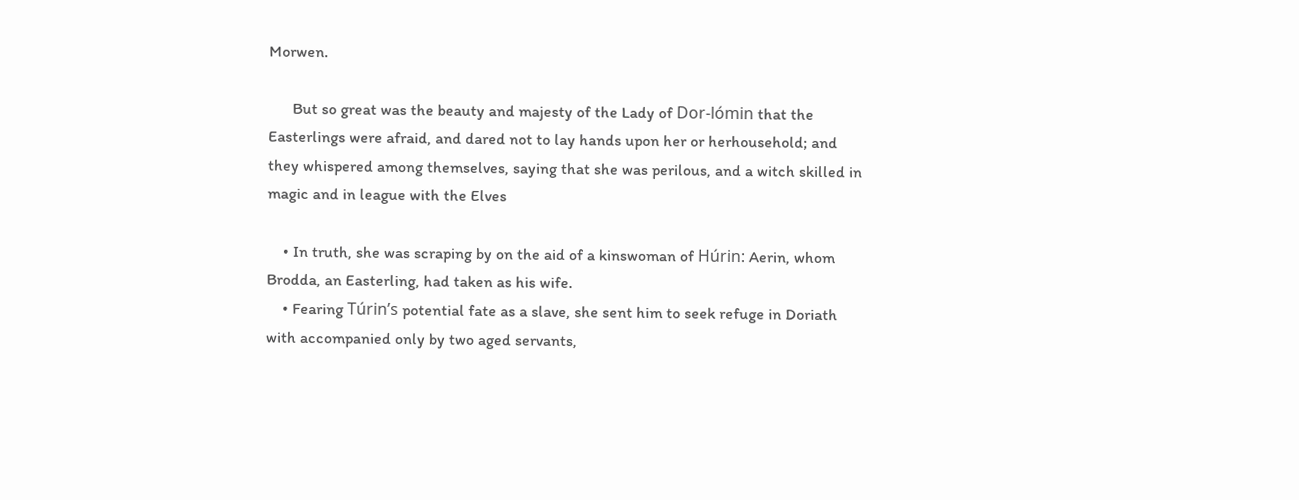Morwen.

      But so great was the beauty and majesty of the Lady of Dor-lómin that the Easterlings were afraid, and dared not to lay hands upon her or herhousehold; and they whispered among themselves, saying that she was perilous, and a witch skilled in magic and in league with the Elves

    • In truth, she was scraping by on the aid of a kinswoman of Húrin: Aerin, whom Brodda, an Easterling, had taken as his wife.
    • Fearing Túrin’s potential fate as a slave, she sent him to seek refuge in Doriath with accompanied only by two aged servants,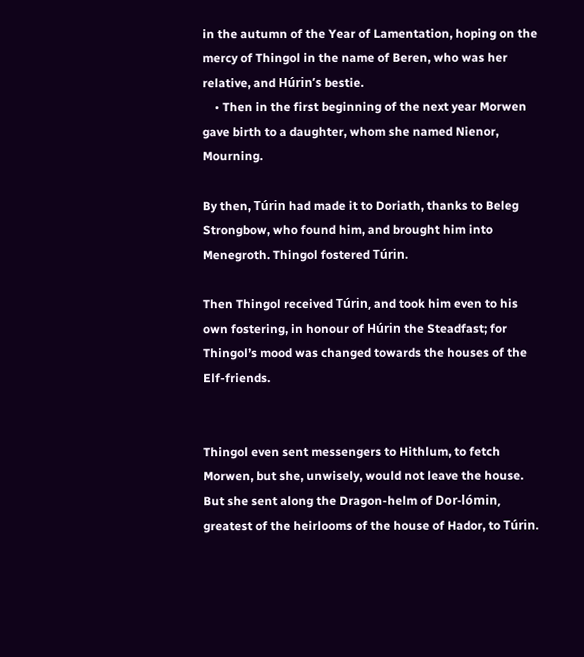in the autumn of the Year of Lamentation, hoping on the mercy of Thingol in the name of Beren, who was her relative, and Húrin’s bestie.
    • Then in the first beginning of the next year Morwen gave birth to a daughter, whom she named Nienor, Mourning.

By then, Túrin had made it to Doriath, thanks to Beleg Strongbow, who found him, and brought him into Menegroth. Thingol fostered Túrin.

Then Thingol received Túrin, and took him even to his own fostering, in honour of Húrin the Steadfast; for Thingol’s mood was changed towards the houses of the Elf-friends.


Thingol even sent messengers to Hithlum, to fetch Morwen, but she, unwisely, would not leave the house. But she sent along the Dragon-helm of Dor-lómin, greatest of the heirlooms of the house of Hador, to Túrin.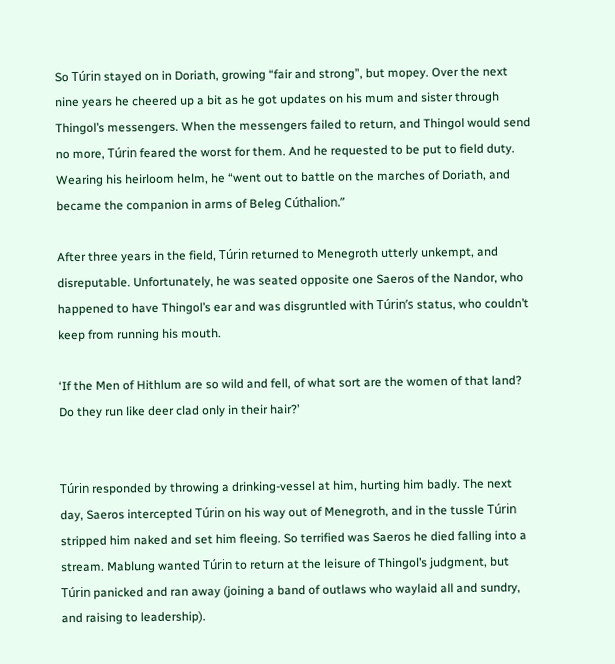So Túrin stayed on in Doriath, growing “fair and strong”, but mopey. Over the next nine years he cheered up a bit as he got updates on his mum and sister through Thingol’s messengers. When the messengers failed to return, and Thingol would send no more, Túrin feared the worst for them. And he requested to be put to field duty. Wearing his heirloom helm, he “went out to battle on the marches of Doriath, and became the companion in arms of Beleg Cúthalion.”

After three years in the field, Túrin returned to Menegroth utterly unkempt, and disreputable. Unfortunately, he was seated opposite one Saeros of the Nandor, who happened to have Thingol’s ear and was disgruntled with Túrin’s status, who couldn’t keep from running his mouth.

‘If the Men of Hithlum are so wild and fell, of what sort are the women of that land? Do they run like deer clad only in their hair?’


Túrin responded by throwing a drinking-vessel at him, hurting him badly. The next day, Saeros intercepted Túrin on his way out of Menegroth, and in the tussle Túrin stripped him naked and set him fleeing. So terrified was Saeros he died falling into a stream. Mablung wanted Túrin to return at the leisure of Thingol’s judgment, but Túrin panicked and ran away (joining a band of outlaws who waylaid all and sundry, and raising to leadership).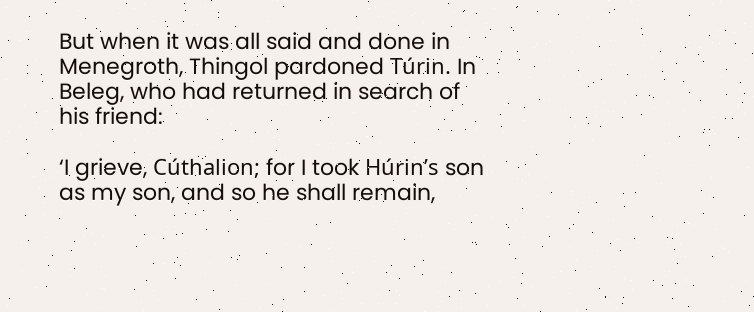But when it was all said and done in Menegroth, Thingol pardoned Túrin. In Beleg, who had returned in search of his friend:

‘I grieve, Cúthalion; for I took Húrin’s son as my son, and so he shall remain,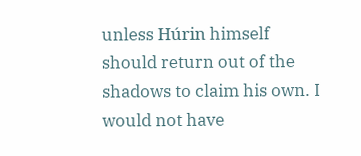unless Húrin himself should return out of the shadows to claim his own. I would not have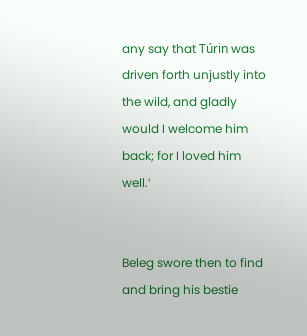any say that Túrin was driven forth unjustly into the wild, and gladly would I welcome him back; for I loved him well.’


Beleg swore then to find and bring his bestie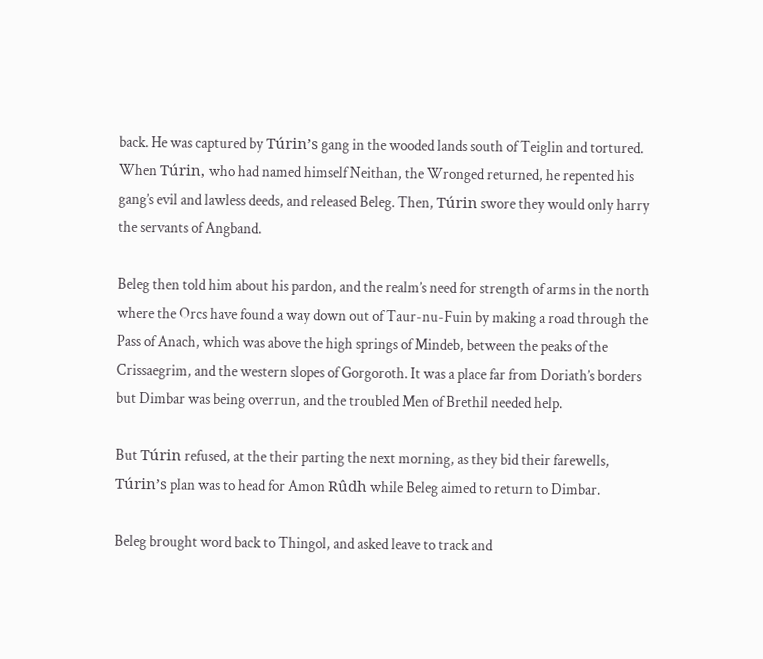back. He was captured by Túrin’s gang in the wooded lands south of Teiglin and tortured. When Túrin, who had named himself Neithan, the Wronged returned, he repented his gang’s evil and lawless deeds, and released Beleg. Then, Túrin swore they would only harry the servants of Angband.

Beleg then told him about his pardon, and the realm’s need for strength of arms in the north where the Orcs have found a way down out of Taur-nu-Fuin by making a road through the Pass of Anach, which was above the high springs of Mindeb, between the peaks of the Crissaegrim, and the western slopes of Gorgoroth. It was a place far from Doriath’s borders but Dimbar was being overrun, and the troubled Men of Brethil needed help.

But Túrin refused, at the their parting the next morning, as they bid their farewells, Túrin’s plan was to head for Amon Rûdh while Beleg aimed to return to Dimbar.

Beleg brought word back to Thingol, and asked leave to track and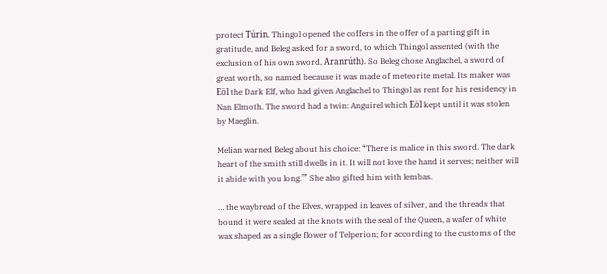protect Túrin. Thingol opened the coffers in the offer of a parting gift in gratitude, and Beleg asked for a sword, to which Thingol assented (with the exclusion of his own sword, Aranrúth). So Beleg chose Anglachel, a sword of great worth, so named because it was made of meteorite metal. Its maker was Eöl the Dark Elf, who had given Anglachel to Thingol as rent for his residency in Nan Elmoth. The sword had a twin: Anguirel which Eöl kept until it was stolen by Maeglin.

Melian warned Beleg about his choice: “There is malice in this sword. The dark heart of the smith still dwells in it. It will not love the hand it serves; neither will it abide with you long.’” She also gifted him with lembas.

… the waybread of the Elves, wrapped in leaves of silver, and the threads that bound it were sealed at the knots with the seal of the Queen, a wafer of white wax shaped as a single flower of Telperion; for according to the customs of the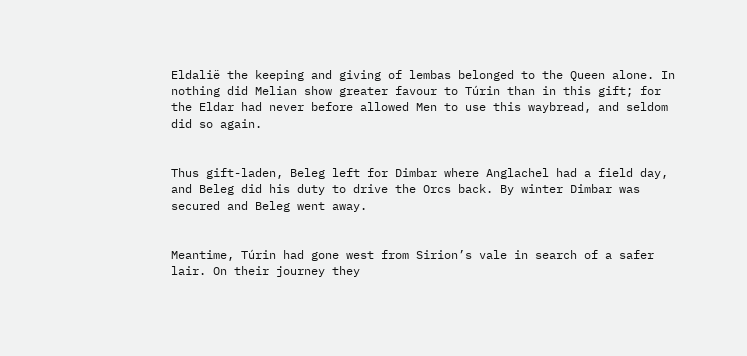Eldalië the keeping and giving of lembas belonged to the Queen alone. In nothing did Melian show greater favour to Túrin than in this gift; for the Eldar had never before allowed Men to use this waybread, and seldom did so again.


Thus gift-laden, Beleg left for Dimbar where Anglachel had a field day, and Beleg did his duty to drive the Orcs back. By winter Dimbar was secured and Beleg went away.


Meantime, Túrin had gone west from Sirion’s vale in search of a safer lair. On their journey they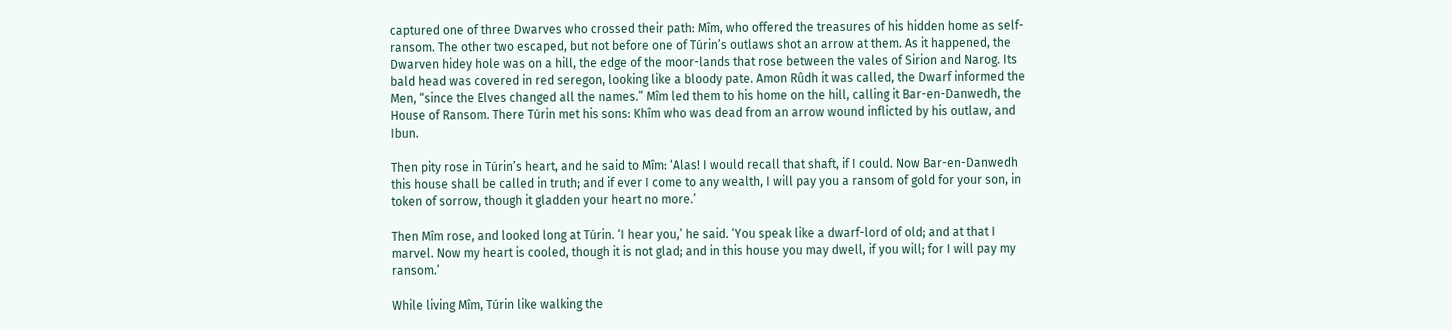captured one of three Dwarves who crossed their path: Mîm, who offered the treasures of his hidden home as self-ransom. The other two escaped, but not before one of Túrin’s outlaws shot an arrow at them. As it happened, the Dwarven hidey hole was on a hill, the edge of the moor-lands that rose between the vales of Sirion and Narog. Its bald head was covered in red seregon, looking like a bloody pate. Amon Rûdh it was called, the Dwarf informed the Men, “since the Elves changed all the names.” Mîm led them to his home on the hill, calling it Bar-en-Danwedh, the House of Ransom. There Túrin met his sons: Khîm who was dead from an arrow wound inflicted by his outlaw, and Ibun.

Then pity rose in Túrin’s heart, and he said to Mîm: ‘Alas! I would recall that shaft, if I could. Now Bar-en-Danwedh this house shall be called in truth; and if ever I come to any wealth, I will pay you a ransom of gold for your son, in token of sorrow, though it gladden your heart no more.’

Then Mîm rose, and looked long at Túrin. ‘I hear you,’ he said. ‘You speak like a dwarf-lord of old; and at that I marvel. Now my heart is cooled, though it is not glad; and in this house you may dwell, if you will; for I will pay my ransom.’

While living Mîm, Túrin like walking the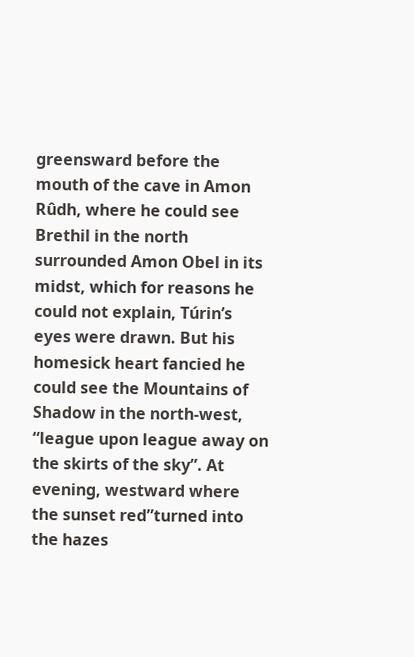greensward before the mouth of the cave in Amon Rûdh, where he could see Brethil in the north surrounded Amon Obel in its midst, which for reasons he could not explain, Túrin’s eyes were drawn. But his homesick heart fancied he could see the Mountains of Shadow in the north-west, “league upon league away on the skirts of the sky”. At evening, westward where the sunset red”turned into the hazes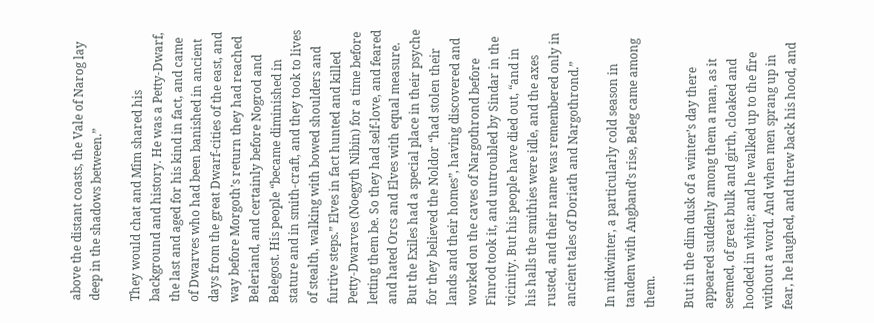above the distant coasts, the Vale of Narog lay deep in the shadows between.”

They would chat and Mîm shared his background and history. He was a Petty-Dwarf, the last and aged for his kind in fact, and came of Dwarves who had been banished in ancient days from the great Dwarf-cities of the east, and way before Morgoth’s return they had reached Beleriand, and certainly before Nogrod and Belegost. His people “became diminished in stature and in smith-craft, and they took to lives of stealth, walking with bowed shoulders and furtive steps.” Elves in fact hunted and killed Petty-Dwarves (Noegyth Nibin) for a time before letting them be. So they had self-love, and feared and hated Orcs and Elves with equal measure. But the Exiles had a special place in their psyche for they believed the Noldor “had stolen their lands and their homes”, having discovered and worked on the caves of Nargothrond before Finrod took it, and untroubled by Sindar in the vicinity. But his people have died out, “and in his halls the smithies were idle, and the axes rusted, and their name was remembered only in ancient tales of Doriath and Nargothrond.”

In midwinter, a particularly cold season in tandem with Angband’s rise, Beleg came among them.

But in the dim dusk of a winter’s day there appeared suddenly among them a man, as it seemed, of great bulk and girth, cloaked and hooded in white; and he walked up to the fire without a word. And when men sprang up in fear, he laughed, and threw back his hood, and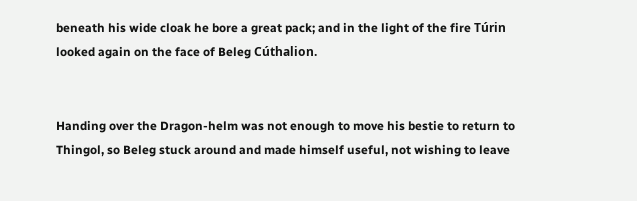beneath his wide cloak he bore a great pack; and in the light of the fire Túrin looked again on the face of Beleg Cúthalion.


Handing over the Dragon-helm was not enough to move his bestie to return to Thingol, so Beleg stuck around and made himself useful, not wishing to leave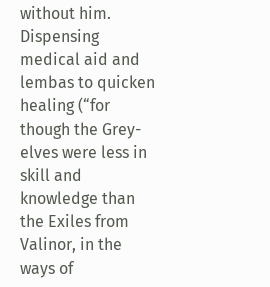without him. Dispensing medical aid and lembas to quicken healing (“for though the Grey-elves were less in skill and knowledge than the Exiles from Valinor, in the ways of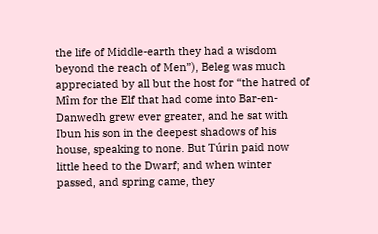the life of Middle-earth they had a wisdom beyond the reach of Men”), Beleg was much appreciated by all but the host for “the hatred of Mîm for the Elf that had come into Bar-en-Danwedh grew ever greater, and he sat with Ibun his son in the deepest shadows of his house, speaking to none. But Túrin paid now little heed to the Dwarf; and when winter passed, and spring came, they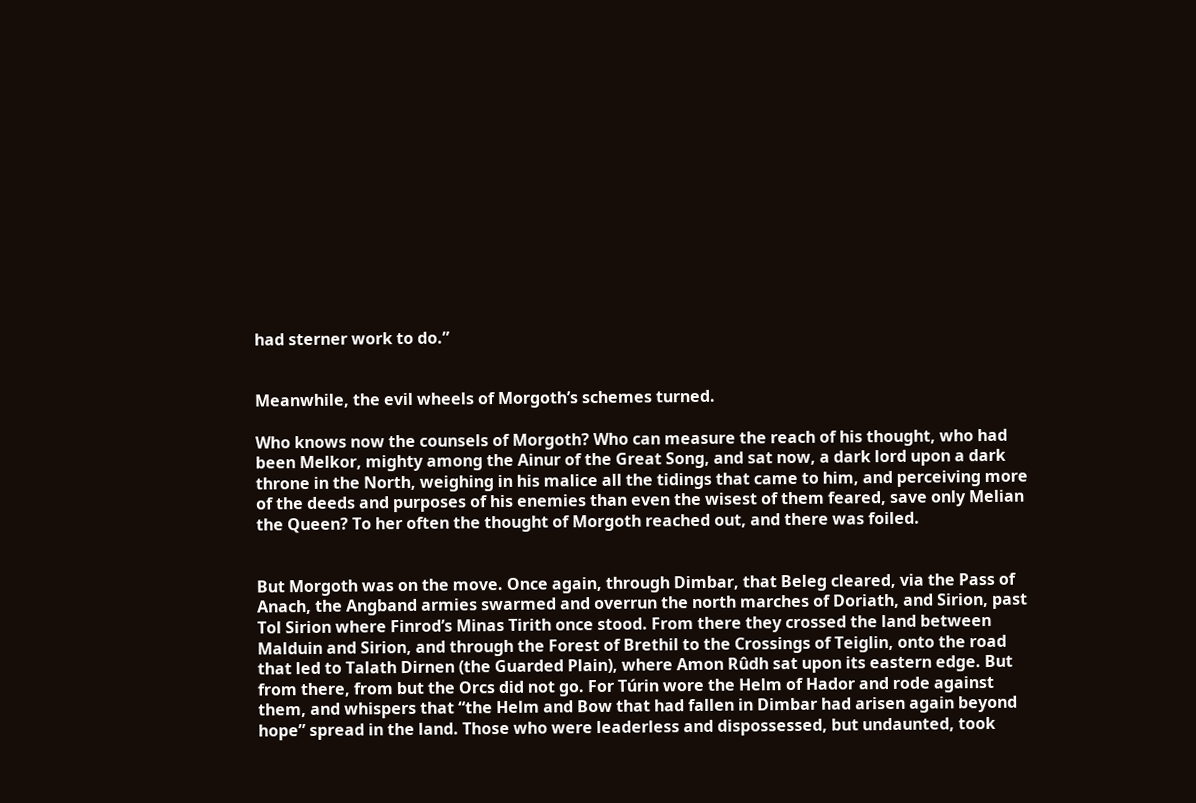had sterner work to do.”


Meanwhile, the evil wheels of Morgoth’s schemes turned.

Who knows now the counsels of Morgoth? Who can measure the reach of his thought, who had been Melkor, mighty among the Ainur of the Great Song, and sat now, a dark lord upon a dark throne in the North, weighing in his malice all the tidings that came to him, and perceiving more of the deeds and purposes of his enemies than even the wisest of them feared, save only Melian the Queen? To her often the thought of Morgoth reached out, and there was foiled.


But Morgoth was on the move. Once again, through Dimbar, that Beleg cleared, via the Pass of Anach, the Angband armies swarmed and overrun the north marches of Doriath, and Sirion, past Tol Sirion where Finrod’s Minas Tirith once stood. From there they crossed the land between Malduin and Sirion, and through the Forest of Brethil to the Crossings of Teiglin, onto the road that led to Talath Dirnen (the Guarded Plain), where Amon Rûdh sat upon its eastern edge. But from there, from but the Orcs did not go. For Túrin wore the Helm of Hador and rode against them, and whispers that “the Helm and Bow that had fallen in Dimbar had arisen again beyond hope” spread in the land. Those who were leaderless and dispossessed, but undaunted, took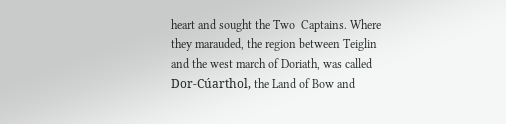heart and sought the Two  Captains. Where they marauded, the region between Teiglin and the west march of Doriath, was called Dor-Cúarthol, the Land of Bow and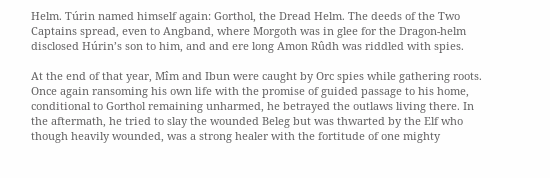Helm. Túrin named himself again: Gorthol, the Dread Helm. The deeds of the Two Captains spread, even to Angband, where Morgoth was in glee for the Dragon-helm disclosed Húrin’s son to him, and and ere long Amon Rûdh was riddled with spies.

At the end of that year, Mîm and Ibun were caught by Orc spies while gathering roots. Once again ransoming his own life with the promise of guided passage to his home, conditional to Gorthol remaining unharmed, he betrayed the outlaws living there. In the aftermath, he tried to slay the wounded Beleg but was thwarted by the Elf who though heavily wounded, was a strong healer with the fortitude of one mighty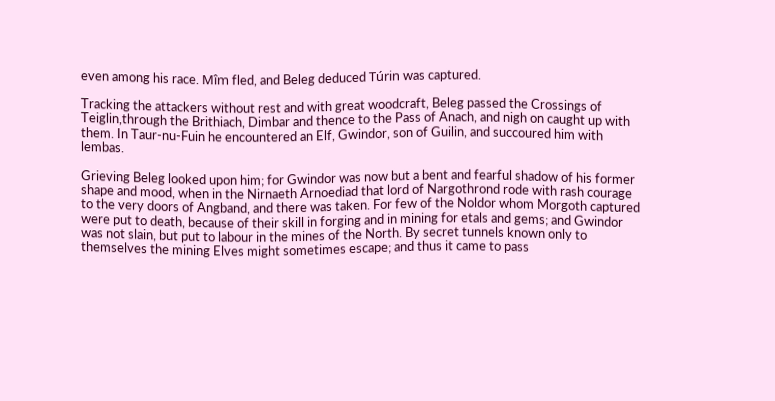even among his race. Mîm fled, and Beleg deduced Túrin was captured.

Tracking the attackers without rest and with great woodcraft, Beleg passed the Crossings of Teiglin,through the Brithiach, Dimbar and thence to the Pass of Anach, and nigh on caught up with them. In Taur-nu-Fuin he encountered an Elf, Gwindor, son of Guilin, and succoured him with lembas.

Grieving Beleg looked upon him; for Gwindor was now but a bent and fearful shadow of his former shape and mood, when in the Nirnaeth Arnoediad that lord of Nargothrond rode with rash courage to the very doors of Angband, and there was taken. For few of the Noldor whom Morgoth captured were put to death, because of their skill in forging and in mining for etals and gems; and Gwindor was not slain, but put to labour in the mines of the North. By secret tunnels known only to themselves the mining Elves might sometimes escape; and thus it came to pass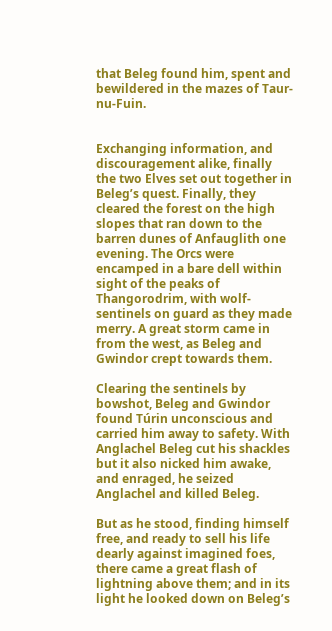that Beleg found him, spent and bewildered in the mazes of Taur-nu-Fuin.


Exchanging information, and discouragement alike, finally the two Elves set out together in Beleg’s quest. Finally, they cleared the forest on the high slopes that ran down to the barren dunes of Anfauglith one evening. The Orcs were encamped in a bare dell within sight of the peaks of Thangorodrim, with wolf-sentinels on guard as they made merry. A great storm came in from the west, as Beleg and Gwindor crept towards them.

Clearing the sentinels by bowshot, Beleg and Gwindor found Túrin unconscious and carried him away to safety. With Anglachel Beleg cut his shackles but it also nicked him awake, and enraged, he seized Anglachel and killed Beleg.

But as he stood, finding himself free, and ready to sell his life dearly against imagined foes, there came a great flash of lightning above them; and in its light he looked down on Beleg’s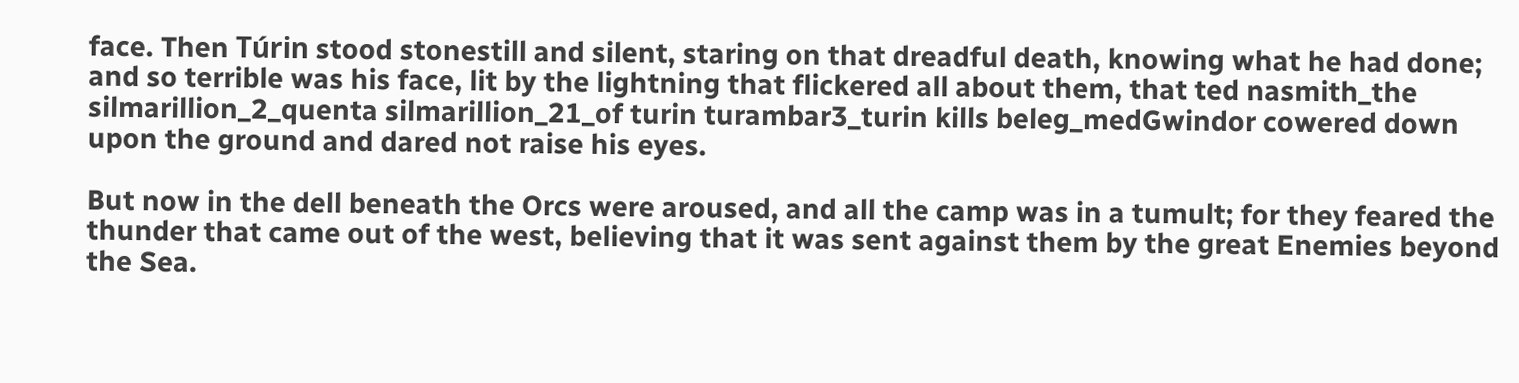face. Then Túrin stood stonestill and silent, staring on that dreadful death, knowing what he had done; and so terrible was his face, lit by the lightning that flickered all about them, that ted nasmith_the silmarillion_2_quenta silmarillion_21_of turin turambar3_turin kills beleg_medGwindor cowered down upon the ground and dared not raise his eyes.

But now in the dell beneath the Orcs were aroused, and all the camp was in a tumult; for they feared the thunder that came out of the west, believing that it was sent against them by the great Enemies beyond the Sea.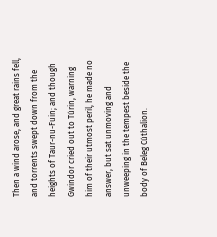Then a wind arose, and great rains fell, and torrents swept down from the heights of Taur-nu-Fuin; and though Gwindor cried out to Túrin, warning him of their utmost peril, he made no answer, but sat unmoving and unweeping in the tempest beside the body of Beleg Cúthalion.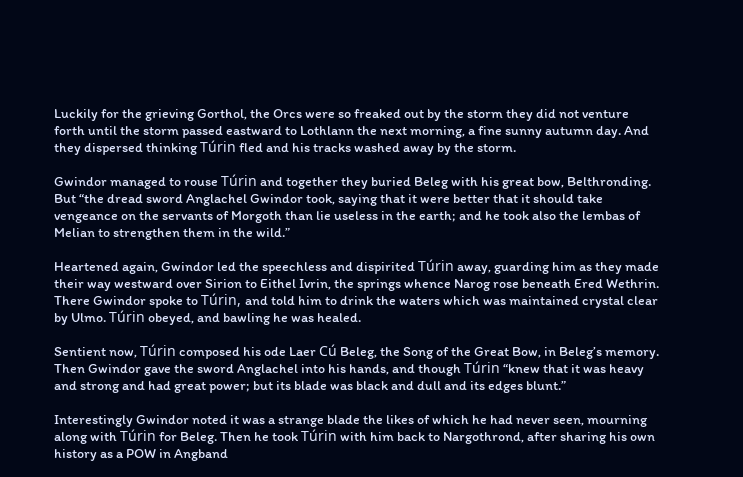Luckily for the grieving Gorthol, the Orcs were so freaked out by the storm they did not venture forth until the storm passed eastward to Lothlann the next morning, a fine sunny autumn day. And they dispersed thinking Túrin fled and his tracks washed away by the storm.

Gwindor managed to rouse Túrin and together they buried Beleg with his great bow, Belthronding. But “the dread sword Anglachel Gwindor took, saying that it were better that it should take vengeance on the servants of Morgoth than lie useless in the earth; and he took also the lembas of Melian to strengthen them in the wild.”

Heartened again, Gwindor led the speechless and dispirited Túrin away, guarding him as they made their way westward over Sirion to Eithel Ivrin, the springs whence Narog rose beneath Ered Wethrin. There Gwindor spoke to Túrin, and told him to drink the waters which was maintained crystal clear by Ulmo. Túrin obeyed, and bawling he was healed.

Sentient now, Túrin composed his ode Laer Cú Beleg, the Song of the Great Bow, in Beleg’s memory. Then Gwindor gave the sword Anglachel into his hands, and though Túrin “knew that it was heavy and strong and had great power; but its blade was black and dull and its edges blunt.”

Interestingly Gwindor noted it was a strange blade the likes of which he had never seen, mourning along with Túrin for Beleg. Then he took Túrin with him back to Nargothrond, after sharing his own history as a POW in Angband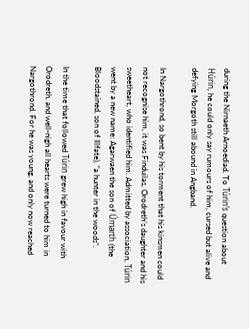during the Nirnaeth Arnoediad. To Túrin’s question about Húrin, he could only say rumours of him, cursed but alive and defying Morgoth still abound in Angband.

In Nargothrond, so bent by his torment that his kinsmen could not recognise him, it was Finduilas, Orodreth’s daughter and his sweetheart, who identified him. Admitted by association, Túrin went by a new name: Agarwaen the son of Úmarth (the Bloodstained, son of Illfate), “a hunter in the woods”.

In the time that followed Túrin grew high in favour with Orodreth, and well-nigh all hearts were turned to him in Nargothrond. For he was young, and only now reached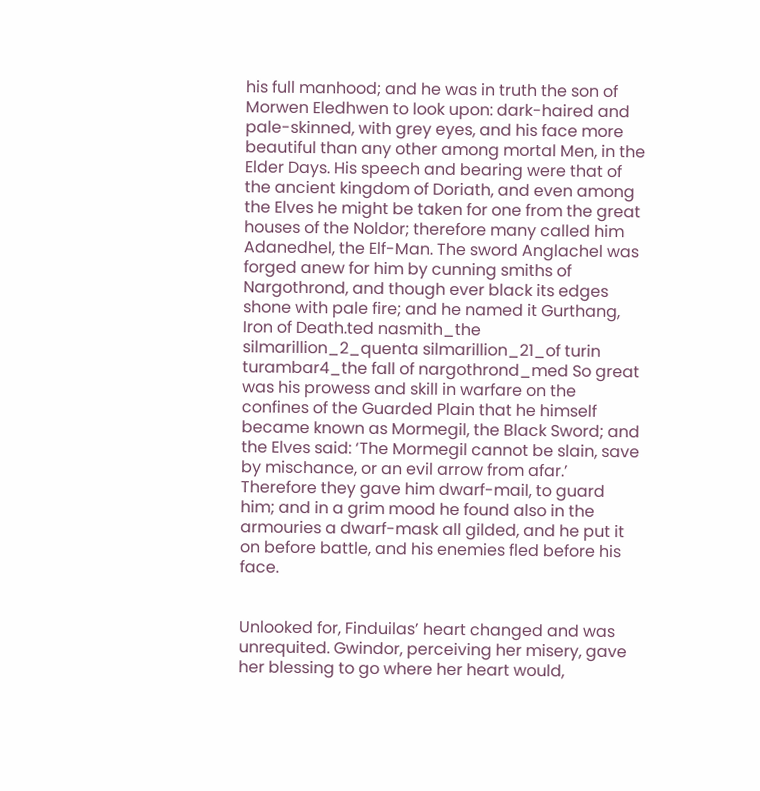his full manhood; and he was in truth the son of Morwen Eledhwen to look upon: dark-haired and pale-skinned, with grey eyes, and his face more beautiful than any other among mortal Men, in the Elder Days. His speech and bearing were that of the ancient kingdom of Doriath, and even among the Elves he might be taken for one from the great houses of the Noldor; therefore many called him Adanedhel, the Elf-Man. The sword Anglachel was forged anew for him by cunning smiths of Nargothrond, and though ever black its edges shone with pale fire; and he named it Gurthang, Iron of Death.ted nasmith_the silmarillion_2_quenta silmarillion_21_of turin turambar4_the fall of nargothrond_med So great was his prowess and skill in warfare on the confines of the Guarded Plain that he himself became known as Mormegil, the Black Sword; and the Elves said: ‘The Mormegil cannot be slain, save by mischance, or an evil arrow from afar.’ Therefore they gave him dwarf-mail, to guard him; and in a grim mood he found also in the armouries a dwarf-mask all gilded, and he put it on before battle, and his enemies fled before his face.


Unlooked for, Finduilas’ heart changed and was unrequited. Gwindor, perceiving her misery, gave her blessing to go where her heart would,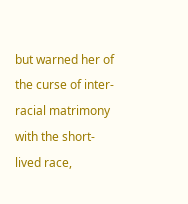but warned her of the curse of inter-racial matrimony with the short-lived race,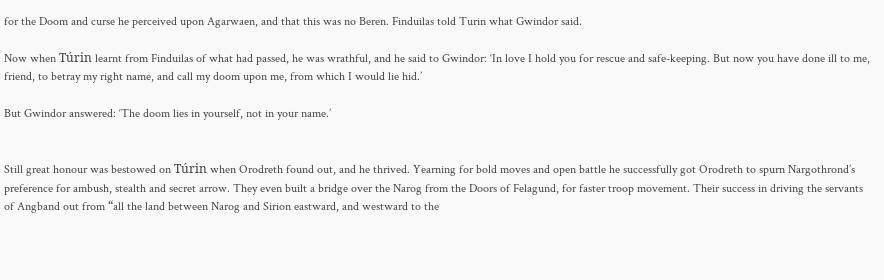for the Doom and curse he perceived upon Agarwaen, and that this was no Beren. Finduilas told Turin what Gwindor said.

Now when Túrin learnt from Finduilas of what had passed, he was wrathful, and he said to Gwindor: ‘In love I hold you for rescue and safe-keeping. But now you have done ill to me, friend, to betray my right name, and call my doom upon me, from which I would lie hid.’

But Gwindor answered: ‘The doom lies in yourself, not in your name.’


Still great honour was bestowed on Túrin when Orodreth found out, and he thrived. Yearning for bold moves and open battle he successfully got Orodreth to spurn Nargothrond’s preference for ambush, stealth and secret arrow. They even built a bridge over the Narog from the Doors of Felagund, for faster troop movement. Their success in driving the servants of Angband out from “all the land between Narog and Sirion eastward, and westward to the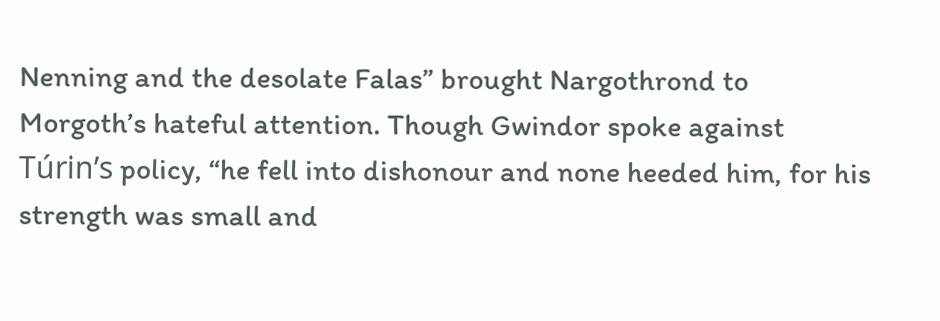Nenning and the desolate Falas” brought Nargothrond to Morgoth’s hateful attention. Though Gwindor spoke against Túrin’s policy, “he fell into dishonour and none heeded him, for his strength was small and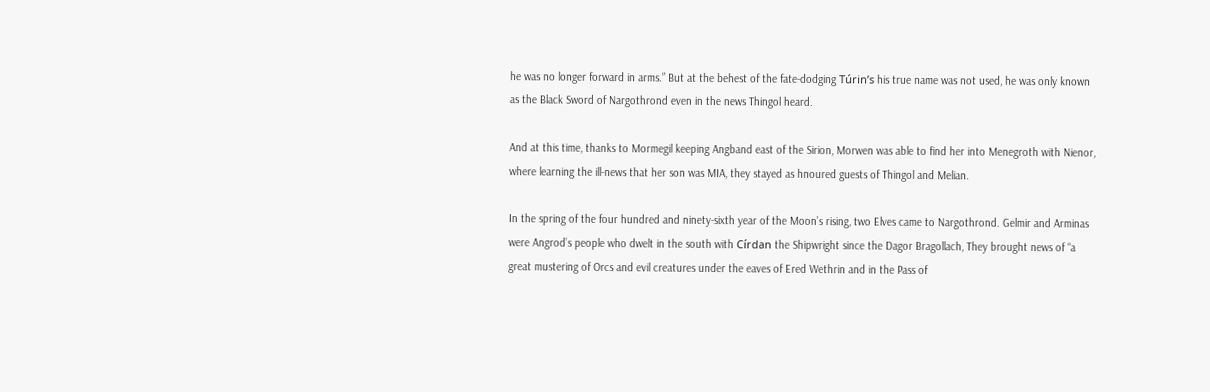he was no longer forward in arms.” But at the behest of the fate-dodging Túrin’s his true name was not used, he was only known as the Black Sword of Nargothrond even in the news Thingol heard.

And at this time, thanks to Mormegil keeping Angband east of the Sirion, Morwen was able to find her into Menegroth with Nienor, where learning the ill-news that her son was MIA, they stayed as hnoured guests of Thingol and Melian.

In the spring of the four hundred and ninety-sixth year of the Moon’s rising, two Elves came to Nargothrond. Gelmir and Arminas were Angrod’s people who dwelt in the south with Círdan the Shipwright since the Dagor Bragollach, They brought news of “a great mustering of Orcs and evil creatures under the eaves of Ered Wethrin and in the Pass of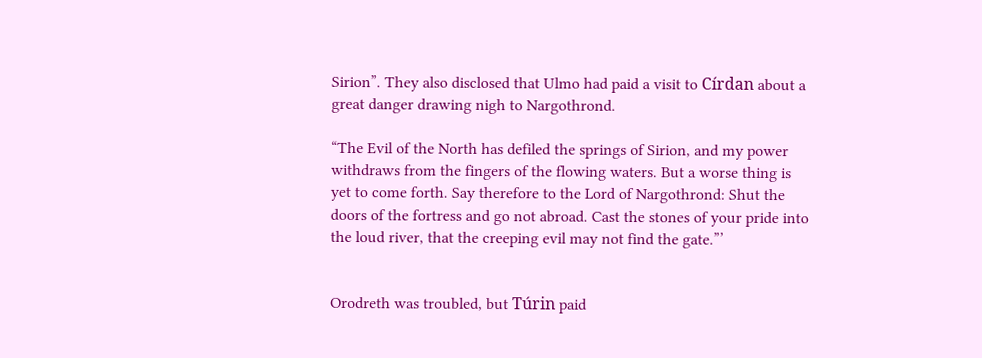Sirion”. They also disclosed that Ulmo had paid a visit to Círdan about a great danger drawing nigh to Nargothrond.

“The Evil of the North has defiled the springs of Sirion, and my power withdraws from the fingers of the flowing waters. But a worse thing is yet to come forth. Say therefore to the Lord of Nargothrond: Shut the doors of the fortress and go not abroad. Cast the stones of your pride into the loud river, that the creeping evil may not find the gate.”’


Orodreth was troubled, but Túrin paid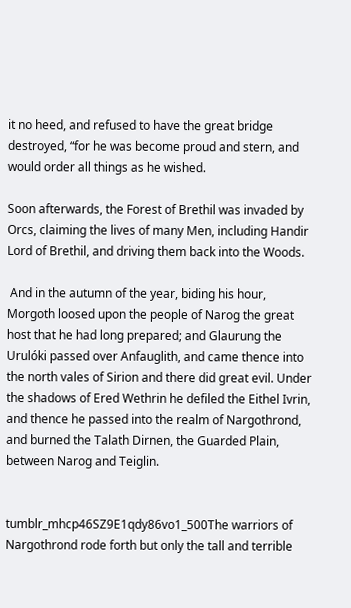it no heed, and refused to have the great bridge destroyed, “for he was become proud and stern, and would order all things as he wished.

Soon afterwards, the Forest of Brethil was invaded by Orcs, claiming the lives of many Men, including Handir Lord of Brethil, and driving them back into the Woods.

 And in the autumn of the year, biding his hour, Morgoth loosed upon the people of Narog the great host that he had long prepared; and Glaurung the Urulóki passed over Anfauglith, and came thence into the north vales of Sirion and there did great evil. Under the shadows of Ered Wethrin he defiled the Eithel Ivrin, and thence he passed into the realm of Nargothrond, and burned the Talath Dirnen, the Guarded Plain, between Narog and Teiglin.


tumblr_mhcp46SZ9E1qdy86vo1_500The warriors of Nargothrond rode forth but only the tall and terrible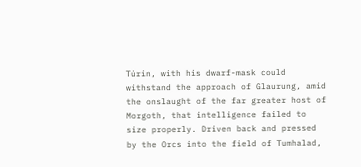Túrin, with his dwarf-mask could withstand the approach of Glaurung, amid the onslaught of the far greater host of Morgoth, that intelligence failed to size properly. Driven back and pressed by the Orcs into the field of Tumhalad,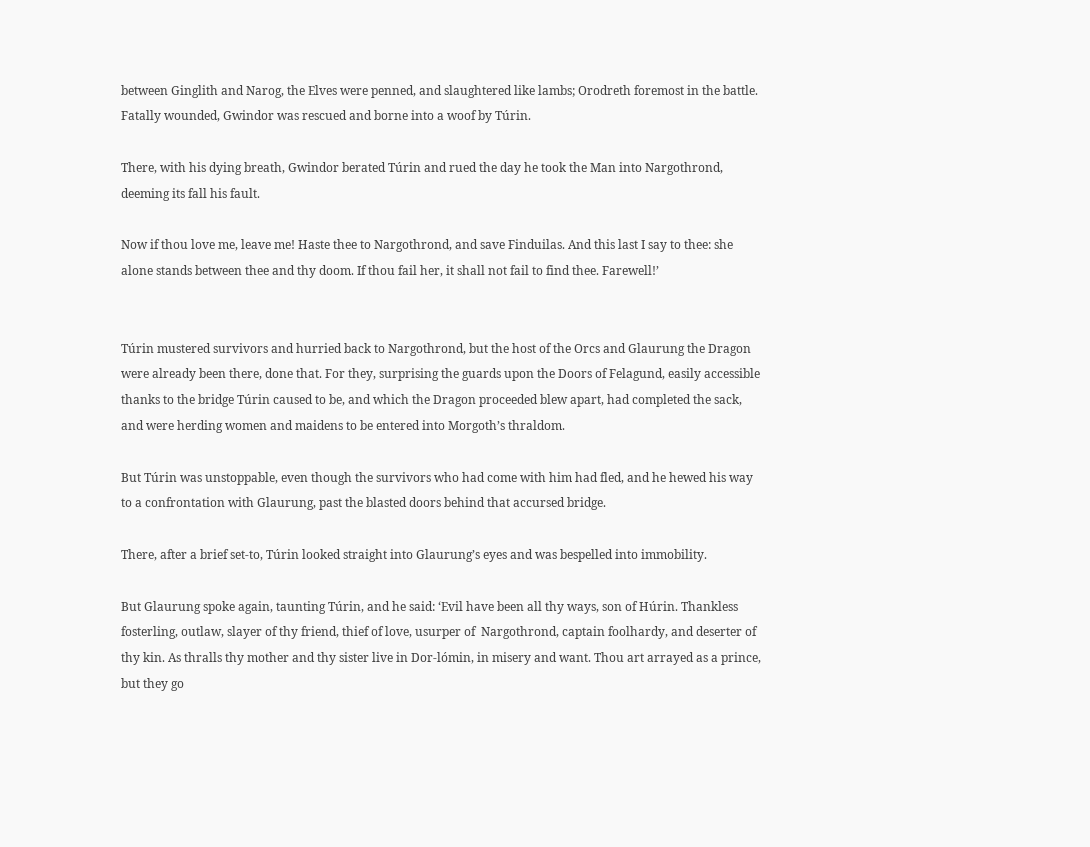between Ginglith and Narog, the Elves were penned, and slaughtered like lambs; Orodreth foremost in the battle. Fatally wounded, Gwindor was rescued and borne into a woof by Túrin.

There, with his dying breath, Gwindor berated Túrin and rued the day he took the Man into Nargothrond, deeming its fall his fault.

Now if thou love me, leave me! Haste thee to Nargothrond, and save Finduilas. And this last I say to thee: she alone stands between thee and thy doom. If thou fail her, it shall not fail to find thee. Farewell!’


Túrin mustered survivors and hurried back to Nargothrond, but the host of the Orcs and Glaurung the Dragon were already been there, done that. For they, surprising the guards upon the Doors of Felagund, easily accessible thanks to the bridge Túrin caused to be, and which the Dragon proceeded blew apart, had completed the sack, and were herding women and maidens to be entered into Morgoth’s thraldom.

But Túrin was unstoppable, even though the survivors who had come with him had fled, and he hewed his way to a confrontation with Glaurung, past the blasted doors behind that accursed bridge.

There, after a brief set-to, Túrin looked straight into Glaurung’s eyes and was bespelled into immobility.

But Glaurung spoke again, taunting Túrin, and he said: ‘Evil have been all thy ways, son of Húrin. Thankless fosterling, outlaw, slayer of thy friend, thief of love, usurper of  Nargothrond, captain foolhardy, and deserter of thy kin. As thralls thy mother and thy sister live in Dor-lómin, in misery and want. Thou art arrayed as a prince, but they go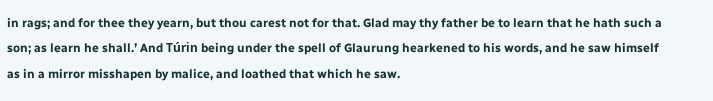in rags; and for thee they yearn, but thou carest not for that. Glad may thy father be to learn that he hath such a son; as learn he shall.’ And Túrin being under the spell of Glaurung hearkened to his words, and he saw himself as in a mirror misshapen by malice, and loathed that which he saw.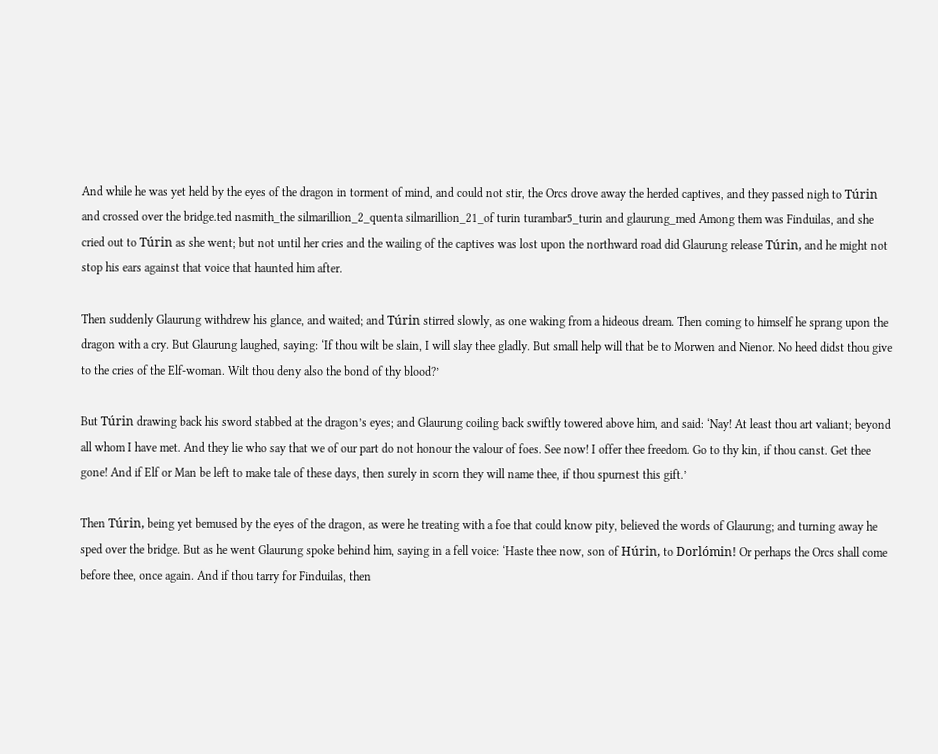And while he was yet held by the eyes of the dragon in torment of mind, and could not stir, the Orcs drove away the herded captives, and they passed nigh to Túrin and crossed over the bridge.ted nasmith_the silmarillion_2_quenta silmarillion_21_of turin turambar5_turin and glaurung_med Among them was Finduilas, and she cried out to Túrin as she went; but not until her cries and the wailing of the captives was lost upon the northward road did Glaurung release Túrin, and he might not stop his ears against that voice that haunted him after.

Then suddenly Glaurung withdrew his glance, and waited; and Túrin stirred slowly, as one waking from a hideous dream. Then coming to himself he sprang upon the dragon with a cry. But Glaurung laughed, saying: ‘If thou wilt be slain, I will slay thee gladly. But small help will that be to Morwen and Nienor. No heed didst thou give to the cries of the Elf-woman. Wilt thou deny also the bond of thy blood?’

But Túrin drawing back his sword stabbed at the dragon’s eyes; and Glaurung coiling back swiftly towered above him, and said: ‘Nay! At least thou art valiant; beyond all whom I have met. And they lie who say that we of our part do not honour the valour of foes. See now! I offer thee freedom. Go to thy kin, if thou canst. Get thee gone! And if Elf or Man be left to make tale of these days, then surely in scorn they will name thee, if thou spurnest this gift.’

Then Túrin, being yet bemused by the eyes of the dragon, as were he treating with a foe that could know pity, believed the words of Glaurung; and turning away he sped over the bridge. But as he went Glaurung spoke behind him, saying in a fell voice: ‘Haste thee now, son of Húrin, to Dorlómin! Or perhaps the Orcs shall come before thee, once again. And if thou tarry for Finduilas, then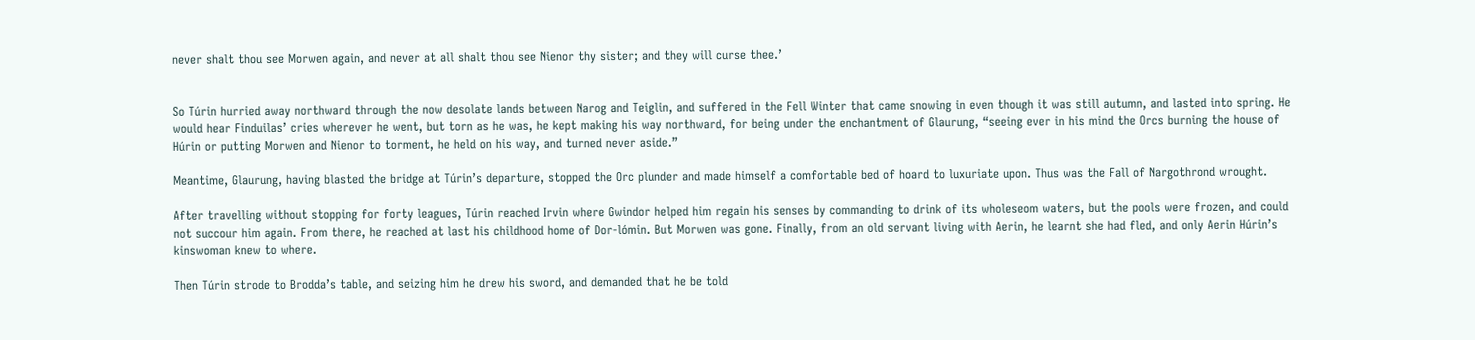never shalt thou see Morwen again, and never at all shalt thou see Nienor thy sister; and they will curse thee.’


So Túrin hurried away northward through the now desolate lands between Narog and Teiglin, and suffered in the Fell Winter that came snowing in even though it was still autumn, and lasted into spring. He would hear Finduilas’ cries wherever he went, but torn as he was, he kept making his way northward, for being under the enchantment of Glaurung, “seeing ever in his mind the Orcs burning the house of Húrin or putting Morwen and Nienor to torment, he held on his way, and turned never aside.”

Meantime, Glaurung, having blasted the bridge at Túrin’s departure, stopped the Orc plunder and made himself a comfortable bed of hoard to luxuriate upon. Thus was the Fall of Nargothrond wrought.

After travelling without stopping for forty leagues, Túrin reached Irvin where Gwindor helped him regain his senses by commanding to drink of its wholeseom waters, but the pools were frozen, and could not succour him again. From there, he reached at last his childhood home of Dor-lómin. But Morwen was gone. Finally, from an old servant living with Aerin, he learnt she had fled, and only Aerin Húrin’s kinswoman knew to where.

Then Túrin strode to Brodda’s table, and seizing him he drew his sword, and demanded that he be told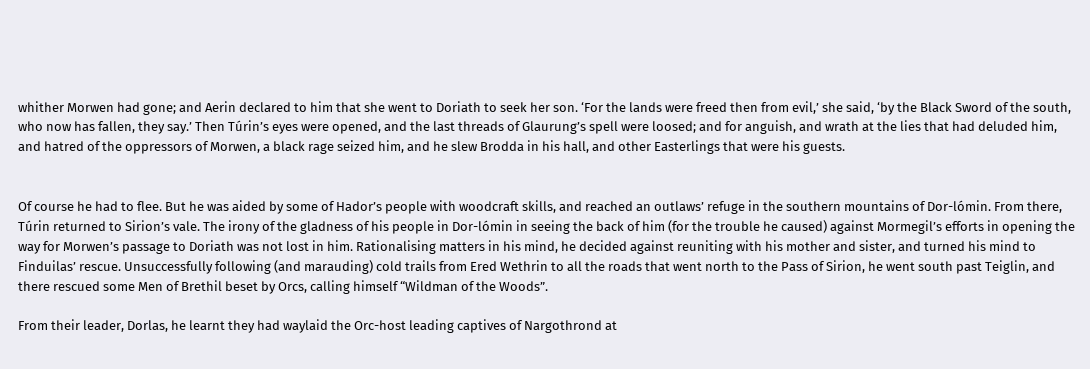whither Morwen had gone; and Aerin declared to him that she went to Doriath to seek her son. ‘For the lands were freed then from evil,’ she said, ‘by the Black Sword of the south, who now has fallen, they say.’ Then Túrin’s eyes were opened, and the last threads of Glaurung’s spell were loosed; and for anguish, and wrath at the lies that had deluded him, and hatred of the oppressors of Morwen, a black rage seized him, and he slew Brodda in his hall, and other Easterlings that were his guests.


Of course he had to flee. But he was aided by some of Hador’s people with woodcraft skills, and reached an outlaws’ refuge in the southern mountains of Dor-lómin. From there, Túrin returned to Sirion’s vale. The irony of the gladness of his people in Dor-lómin in seeing the back of him (for the trouble he caused) against Mormegil’s efforts in opening the way for Morwen’s passage to Doriath was not lost in him. Rationalising matters in his mind, he decided against reuniting with his mother and sister, and turned his mind to Finduilas’ rescue. Unsuccessfully following (and marauding) cold trails from Ered Wethrin to all the roads that went north to the Pass of Sirion, he went south past Teiglin, and there rescued some Men of Brethil beset by Orcs, calling himself “Wildman of the Woods”.

From their leader, Dorlas, he learnt they had waylaid the Orc-host leading captives of Nargothrond at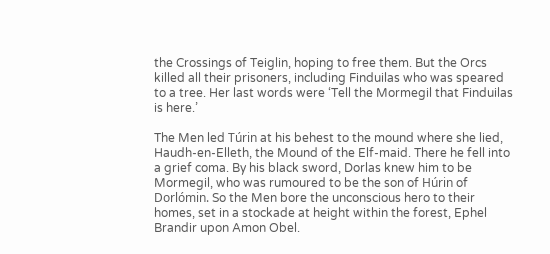the Crossings of Teiglin, hoping to free them. But the Orcs killed all their prisoners, including Finduilas who was speared to a tree. Her last words were ‘Tell the Mormegil that Finduilas is here.’

The Men led Túrin at his behest to the mound where she lied, Haudh-en-Elleth, the Mound of the Elf-maid. There he fell into a grief coma. By his black sword, Dorlas knew him to be Mormegil, who was rumoured to be the son of Húrin of Dorlómin. So the Men bore the unconscious hero to their homes, set in a stockade at height within the forest, Ephel Brandir upon Amon Obel.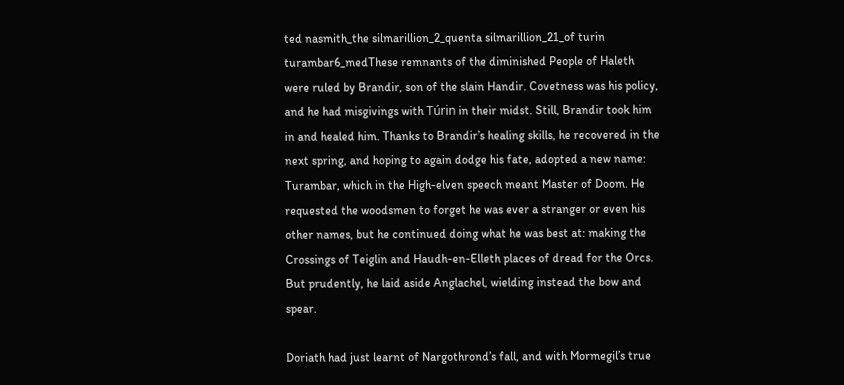ted nasmith_the silmarillion_2_quenta silmarillion_21_of turin turambar6_medThese remnants of the diminished People of Haleth were ruled by Brandir, son of the slain Handir. Covetness was his policy, and he had misgivings with Túrin in their midst. Still, Brandir took him in and healed him. Thanks to Brandir’s healing skills, he recovered in the next spring, and hoping to again dodge his fate, adopted a new name: Turambar, which in the High-elven speech meant Master of Doom. He requested the woodsmen to forget he was ever a stranger or even his other names, but he continued doing what he was best at: making the Crossings of Teiglin and Haudh-en-Elleth places of dread for the Orcs. But prudently, he laid aside Anglachel, wielding instead the bow and spear.

Doriath had just learnt of Nargothrond’s fall, and with Mormegil’s true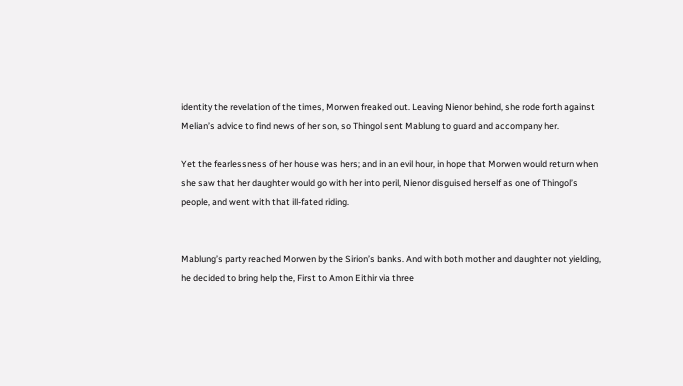identity the revelation of the times, Morwen freaked out. Leaving Nienor behind, she rode forth against Melian’s advice to find news of her son, so Thingol sent Mablung to guard and accompany her.

Yet the fearlessness of her house was hers; and in an evil hour, in hope that Morwen would return when she saw that her daughter would go with her into peril, Nienor disguised herself as one of Thingol’s people, and went with that ill-fated riding.


Mablung’s party reached Morwen by the Sirion’s banks. And with both mother and daughter not yielding, he decided to bring help the, First to Amon Eithir via three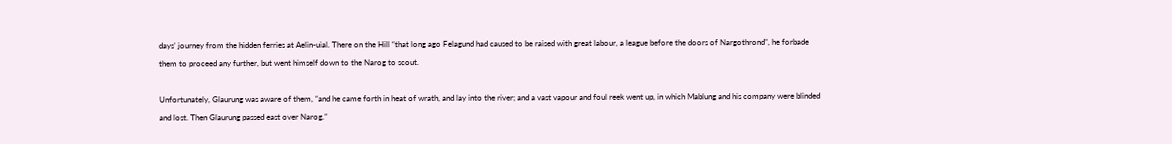days’ journey from the hidden ferries at Aelin-uial. There on the Hill “that long ago Felagund had caused to be raised with great labour, a league before the doors of Nargothrond”, he forbade them to proceed any further, but went himself down to the Narog to scout.

Unfortunately, Glaurung was aware of them, “and he came forth in heat of wrath, and lay into the river; and a vast vapour and foul reek went up, in which Mablung and his company were blinded and lost. Then Glaurung passed east over Narog.”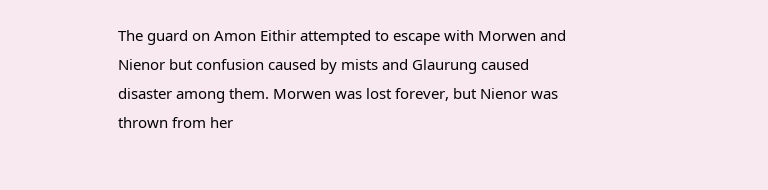The guard on Amon Eithir attempted to escape with Morwen and Nienor but confusion caused by mists and Glaurung caused disaster among them. Morwen was lost forever, but Nienor was thrown from her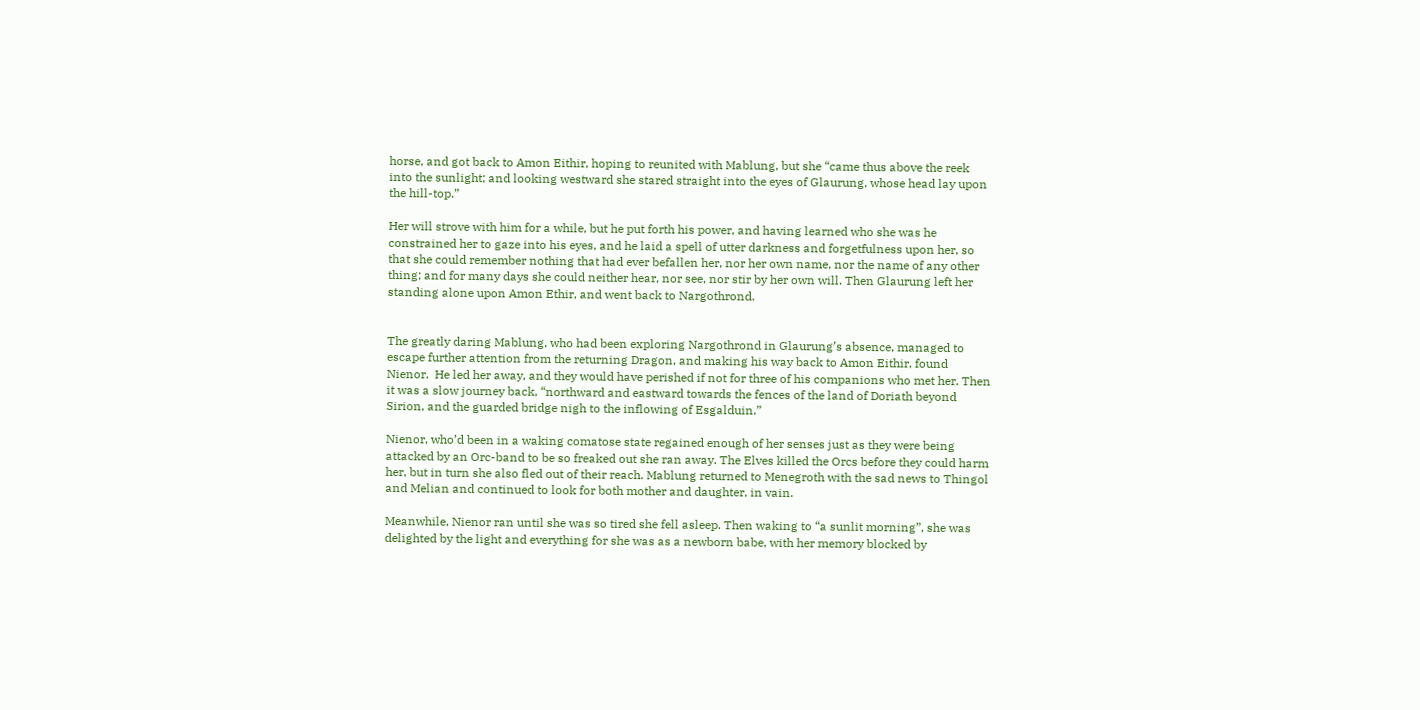horse, and got back to Amon Eithir, hoping to reunited with Mablung, but she “came thus above the reek into the sunlight; and looking westward she stared straight into the eyes of Glaurung, whose head lay upon the hill-top.”

Her will strove with him for a while, but he put forth his power, and having learned who she was he constrained her to gaze into his eyes, and he laid a spell of utter darkness and forgetfulness upon her, so that she could remember nothing that had ever befallen her, nor her own name, nor the name of any other thing; and for many days she could neither hear, nor see, nor stir by her own will. Then Glaurung left her standing alone upon Amon Ethir, and went back to Nargothrond.


The greatly daring Mablung, who had been exploring Nargothrond in Glaurung’s absence, managed to escape further attention from the returning Dragon, and making his way back to Amon Eithir, found Nienor.  He led her away, and they would have perished if not for three of his companions who met her. Then it was a slow journey back, “northward and eastward towards the fences of the land of Doriath beyond Sirion, and the guarded bridge nigh to the inflowing of Esgalduin.”

Nienor, who’d been in a waking comatose state regained enough of her senses just as they were being attacked by an Orc-band to be so freaked out she ran away. The Elves killed the Orcs before they could harm her, but in turn she also fled out of their reach. Mablung returned to Menegroth with the sad news to Thingol and Melian and continued to look for both mother and daughter, in vain.

Meanwhile, Nienor ran until she was so tired she fell asleep. Then waking to “a sunlit morning”, she was delighted by the light and everything for she was as a newborn babe, with her memory blocked by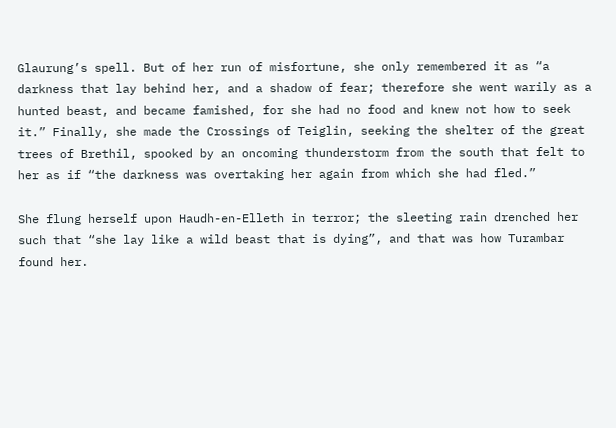Glaurung’s spell. But of her run of misfortune, she only remembered it as “a darkness that lay behind her, and a shadow of fear; therefore she went warily as a hunted beast, and became famished, for she had no food and knew not how to seek it.” Finally, she made the Crossings of Teiglin, seeking the shelter of the great trees of Brethil, spooked by an oncoming thunderstorm from the south that felt to her as if “the darkness was overtaking her again from which she had fled.”

She flung herself upon Haudh-en-Elleth in terror; the sleeting rain drenched her such that “she lay like a wild beast that is dying”, and that was how Turambar found her.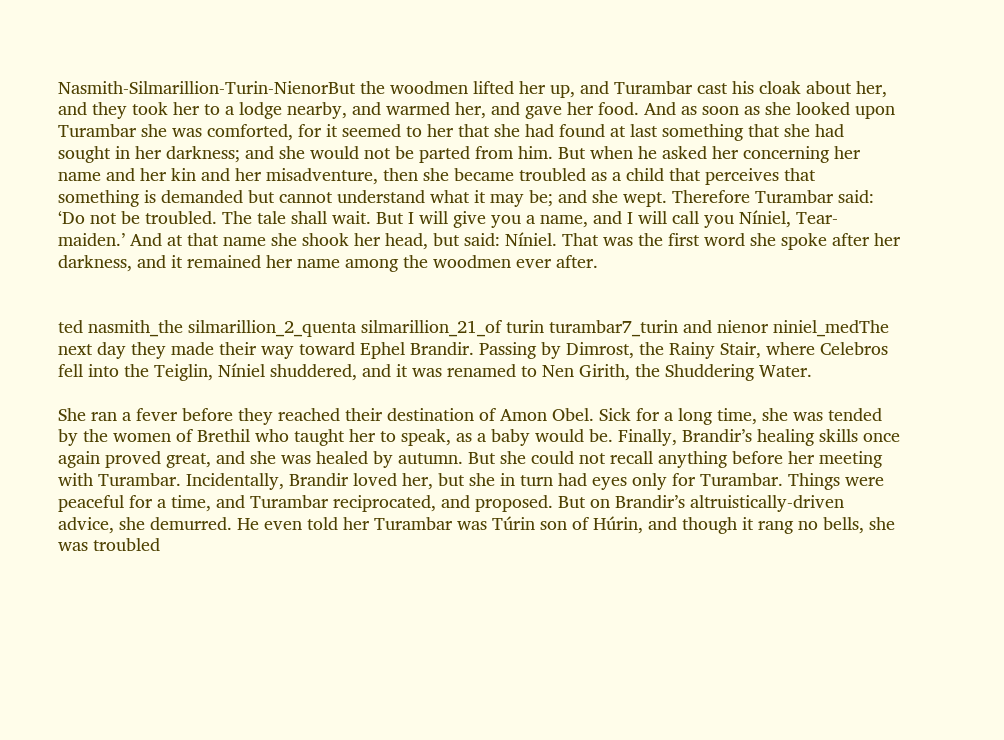Nasmith-Silmarillion-Turin-NienorBut the woodmen lifted her up, and Turambar cast his cloak about her, and they took her to a lodge nearby, and warmed her, and gave her food. And as soon as she looked upon Turambar she was comforted, for it seemed to her that she had found at last something that she had sought in her darkness; and she would not be parted from him. But when he asked her concerning her name and her kin and her misadventure, then she became troubled as a child that perceives that something is demanded but cannot understand what it may be; and she wept. Therefore Turambar said: ‘Do not be troubled. The tale shall wait. But I will give you a name, and I will call you Níniel, Tear-maiden.’ And at that name she shook her head, but said: Níniel. That was the first word she spoke after her darkness, and it remained her name among the woodmen ever after.


ted nasmith_the silmarillion_2_quenta silmarillion_21_of turin turambar7_turin and nienor niniel_medThe next day they made their way toward Ephel Brandir. Passing by Dimrost, the Rainy Stair, where Celebros fell into the Teiglin, Níniel shuddered, and it was renamed to Nen Girith, the Shuddering Water.

She ran a fever before they reached their destination of Amon Obel. Sick for a long time, she was tended by the women of Brethil who taught her to speak, as a baby would be. Finally, Brandir’s healing skills once again proved great, and she was healed by autumn. But she could not recall anything before her meeting with Turambar. Incidentally, Brandir loved her, but she in turn had eyes only for Turambar. Things were peaceful for a time, and Turambar reciprocated, and proposed. But on Brandir’s altruistically-driven advice, she demurred. He even told her Turambar was Túrin son of Húrin, and though it rang no bells, she was troubled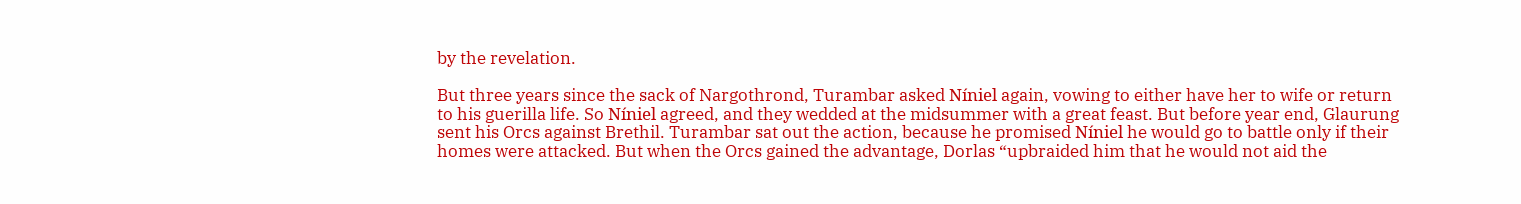by the revelation.

But three years since the sack of Nargothrond, Turambar asked Níniel again, vowing to either have her to wife or return to his guerilla life. So Níniel agreed, and they wedded at the midsummer with a great feast. But before year end, Glaurung sent his Orcs against Brethil. Turambar sat out the action, because he promised Níniel he would go to battle only if their homes were attacked. But when the Orcs gained the advantage, Dorlas “upbraided him that he would not aid the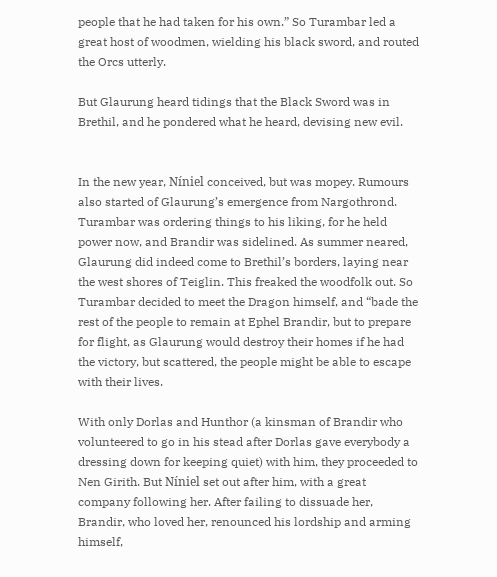people that he had taken for his own.” So Turambar led a great host of woodmen, wielding his black sword, and routed the Orcs utterly.

But Glaurung heard tidings that the Black Sword was in Brethil, and he pondered what he heard, devising new evil.


In the new year, Níniel conceived, but was mopey. Rumours also started of Glaurung’s emergence from Nargothrond. Turambar was ordering things to his liking, for he held power now, and Brandir was sidelined. As summer neared, Glaurung did indeed come to Brethil’s borders, laying near the west shores of Teiglin. This freaked the woodfolk out. So Turambar decided to meet the Dragon himself, and “bade the rest of the people to remain at Ephel Brandir, but to prepare for flight, as Glaurung would destroy their homes if he had the victory, but scattered, the people might be able to escape with their lives.

With only Dorlas and Hunthor (a kinsman of Brandir who volunteered to go in his stead after Dorlas gave everybody a dressing down for keeping quiet) with him, they proceeded to Nen Girith. But Níniel set out after him, with a great company following her. After failing to dissuade her, Brandir, who loved her, renounced his lordship and arming himself,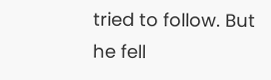tried to follow. But he fell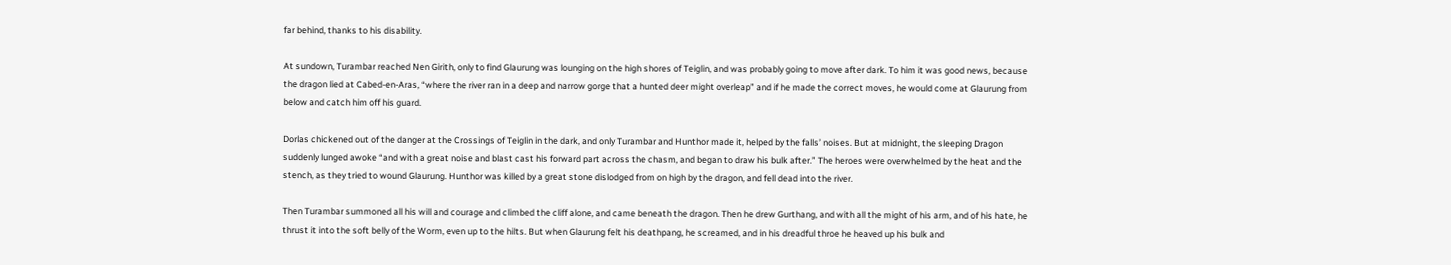far behind, thanks to his disability.

At sundown, Turambar reached Nen Girith, only to find Glaurung was lounging on the high shores of Teiglin, and was probably going to move after dark. To him it was good news, because the dragon lied at Cabed-en-Aras, “where the river ran in a deep and narrow gorge that a hunted deer might overleap” and if he made the correct moves, he would come at Glaurung from below and catch him off his guard.

Dorlas chickened out of the danger at the Crossings of Teiglin in the dark, and only Turambar and Hunthor made it, helped by the falls’ noises. But at midnight, the sleeping Dragon suddenly lunged awoke “and with a great noise and blast cast his forward part across the chasm, and began to draw his bulk after.” The heroes were overwhelmed by the heat and the stench, as they tried to wound Glaurung. Hunthor was killed by a great stone dislodged from on high by the dragon, and fell dead into the river.

Then Turambar summoned all his will and courage and climbed the cliff alone, and came beneath the dragon. Then he drew Gurthang, and with all the might of his arm, and of his hate, he thrust it into the soft belly of the Worm, even up to the hilts. But when Glaurung felt his deathpang, he screamed, and in his dreadful throe he heaved up his bulk and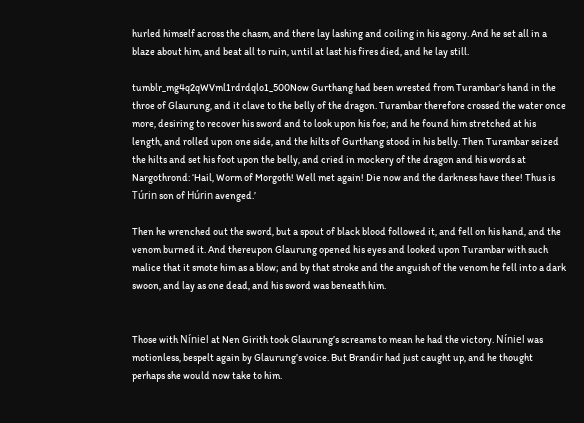hurled himself across the chasm, and there lay lashing and coiling in his agony. And he set all in a blaze about him, and beat all to ruin, until at last his fires died, and he lay still.

tumblr_mg4q2qWVml1rdrdqlo1_500Now Gurthang had been wrested from Turambar’s hand in the throe of Glaurung, and it clave to the belly of the dragon. Turambar therefore crossed the water once more, desiring to recover his sword and to look upon his foe; and he found him stretched at his length, and rolled upon one side, and the hilts of Gurthang stood in his belly. Then Turambar seized the hilts and set his foot upon the belly, and cried in mockery of the dragon and his words at Nargothrond: ‘Hail, Worm of Morgoth! Well met again! Die now and the darkness have thee! Thus is Túrin son of Húrin avenged.’

Then he wrenched out the sword, but a spout of black blood followed it, and fell on his hand, and the venom burned it. And thereupon Glaurung opened his eyes and looked upon Turambar with such malice that it smote him as a blow; and by that stroke and the anguish of the venom he fell into a dark swoon, and lay as one dead, and his sword was beneath him.


Those with Níniel at Nen Girith took Glaurung’s screams to mean he had the victory. Níniel was motionless, bespelt again by Glaurung’s voice. But Brandir had just caught up, and he thought perhaps she would now take to him.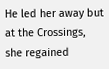He led her away but at the Crossings, she regained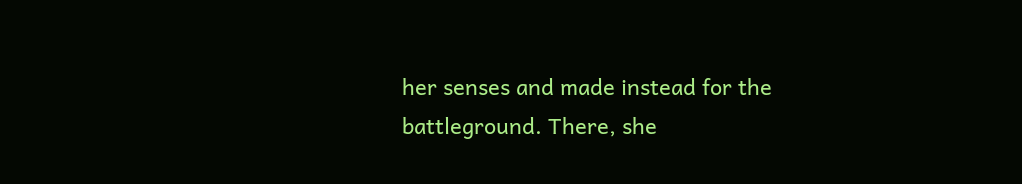her senses and made instead for the battleground. There, she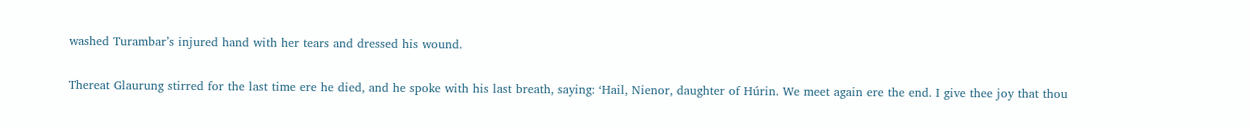washed Turambar’s injured hand with her tears and dressed his wound.

Thereat Glaurung stirred for the last time ere he died, and he spoke with his last breath, saying: ‘Hail, Nienor, daughter of Húrin. We meet again ere the end. I give thee joy that thou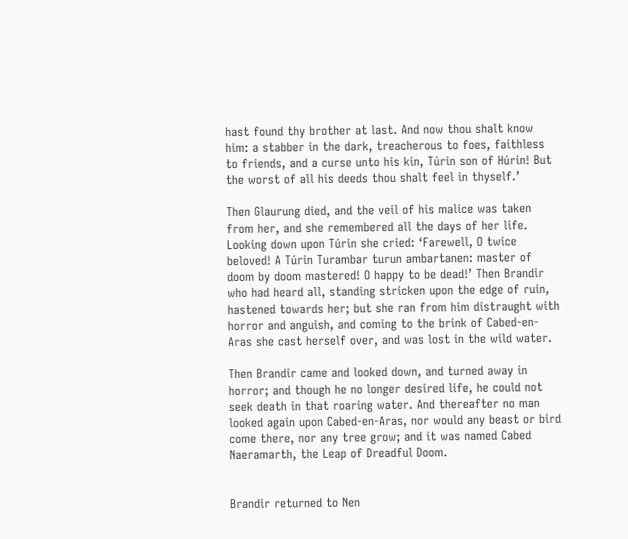hast found thy brother at last. And now thou shalt know him: a stabber in the dark, treacherous to foes, faithless to friends, and a curse unto his kin, Túrin son of Húrin! But the worst of all his deeds thou shalt feel in thyself.’

Then Glaurung died, and the veil of his malice was taken from her, and she remembered all the days of her life. Looking down upon Túrin she cried: ‘Farewell, O twice beloved! A Túrin Turambar turun ambartanen: master of doom by doom mastered! O happy to be dead!’ Then Brandir who had heard all, standing stricken upon the edge of ruin, hastened towards her; but she ran from him distraught with horror and anguish, and coming to the brink of Cabed-en-Aras she cast herself over, and was lost in the wild water.

Then Brandir came and looked down, and turned away in horror; and though he no longer desired life, he could not seek death in that roaring water. And thereafter no man looked again upon Cabed-en-Aras, nor would any beast or bird come there, nor any tree grow; and it was named Cabed Naeramarth, the Leap of Dreadful Doom.


Brandir returned to Nen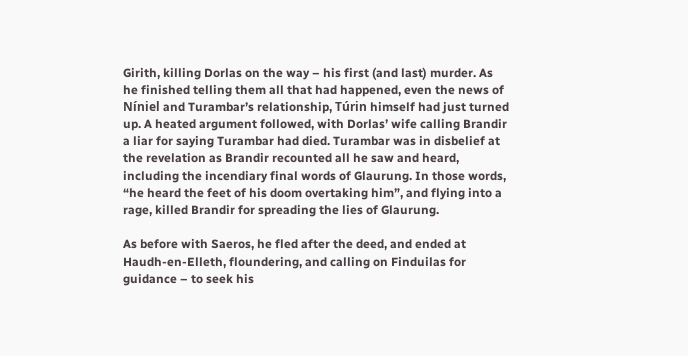Girith, killing Dorlas on the way – his first (and last) murder. As he finished telling them all that had happened, even the news of Níniel and Turambar’s relationship, Túrin himself had just turned up. A heated argument followed, with Dorlas’ wife calling Brandir a liar for saying Turambar had died. Turambar was in disbelief at the revelation as Brandir recounted all he saw and heard, including the incendiary final words of Glaurung. In those words, “he heard the feet of his doom overtaking him”, and flying into a rage, killed Brandir for spreading the lies of Glaurung.

As before with Saeros, he fled after the deed, and ended at Haudh-en-Elleth, floundering, and calling on Finduilas for guidance – to seek his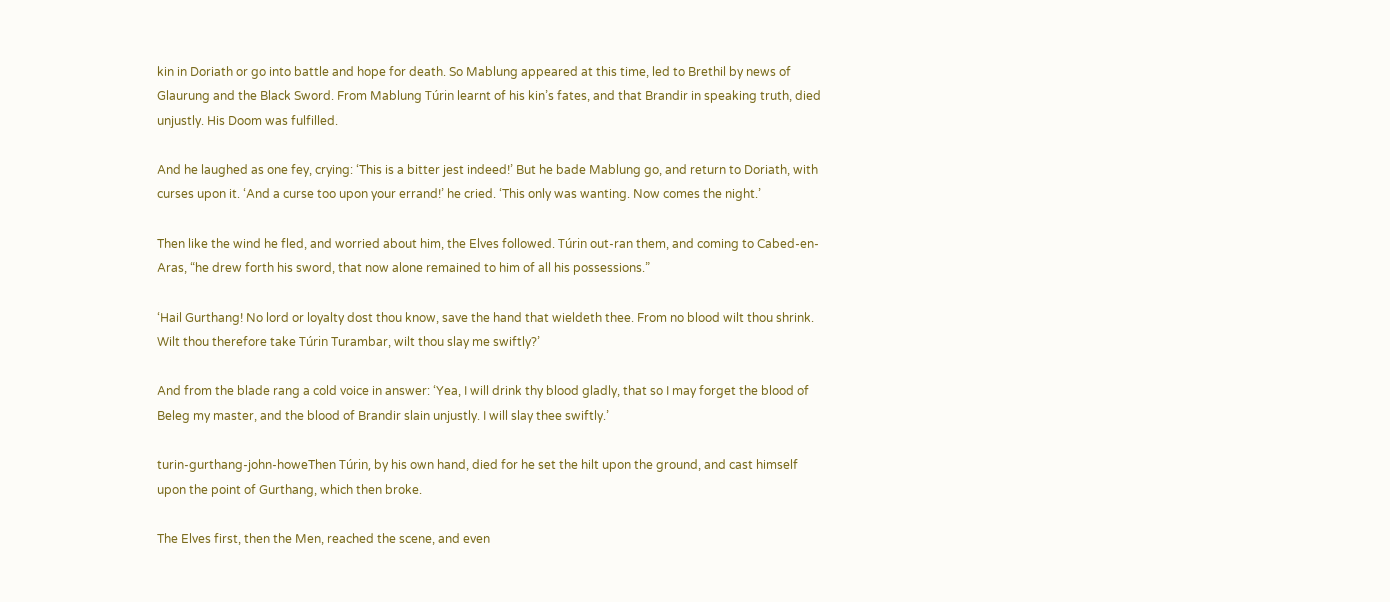kin in Doriath or go into battle and hope for death. So Mablung appeared at this time, led to Brethil by news of Glaurung and the Black Sword. From Mablung Túrin learnt of his kin’s fates, and that Brandir in speaking truth, died unjustly. His Doom was fulfilled.

And he laughed as one fey, crying: ‘This is a bitter jest indeed!’ But he bade Mablung go, and return to Doriath, with curses upon it. ‘And a curse too upon your errand!’ he cried. ‘This only was wanting. Now comes the night.’

Then like the wind he fled, and worried about him, the Elves followed. Túrin out-ran them, and coming to Cabed-en-Aras, “he drew forth his sword, that now alone remained to him of all his possessions.”

‘Hail Gurthang! No lord or loyalty dost thou know, save the hand that wieldeth thee. From no blood wilt thou shrink. Wilt thou therefore take Túrin Turambar, wilt thou slay me swiftly?’

And from the blade rang a cold voice in answer: ‘Yea, I will drink thy blood gladly, that so I may forget the blood of Beleg my master, and the blood of Brandir slain unjustly. I will slay thee swiftly.’

turin-gurthang-john-howeThen Túrin, by his own hand, died for he set the hilt upon the ground, and cast himself upon the point of Gurthang, which then broke.

The Elves first, then the Men, reached the scene, and even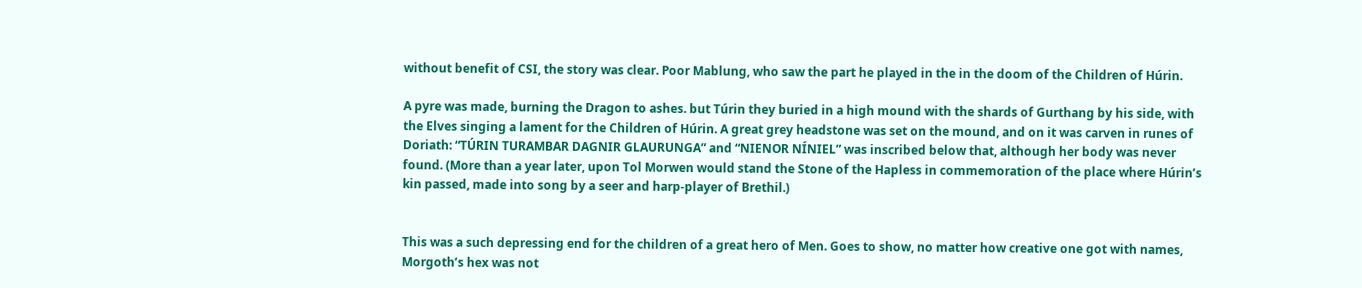without benefit of CSI, the story was clear. Poor Mablung, who saw the part he played in the in the doom of the Children of Húrin.

A pyre was made, burning the Dragon to ashes. but Túrin they buried in a high mound with the shards of Gurthang by his side, with the Elves singing a lament for the Children of Húrin. A great grey headstone was set on the mound, and on it was carven in runes of Doriath: “TÚRIN TURAMBAR DAGNIR GLAURUNGA” and “NIENOR NÍNIEL” was inscribed below that, although her body was never found. (More than a year later, upon Tol Morwen would stand the Stone of the Hapless in commemoration of the place where Húrin’s kin passed, made into song by a seer and harp-player of Brethil.)


This was a such depressing end for the children of a great hero of Men. Goes to show, no matter how creative one got with names, Morgoth’s hex was not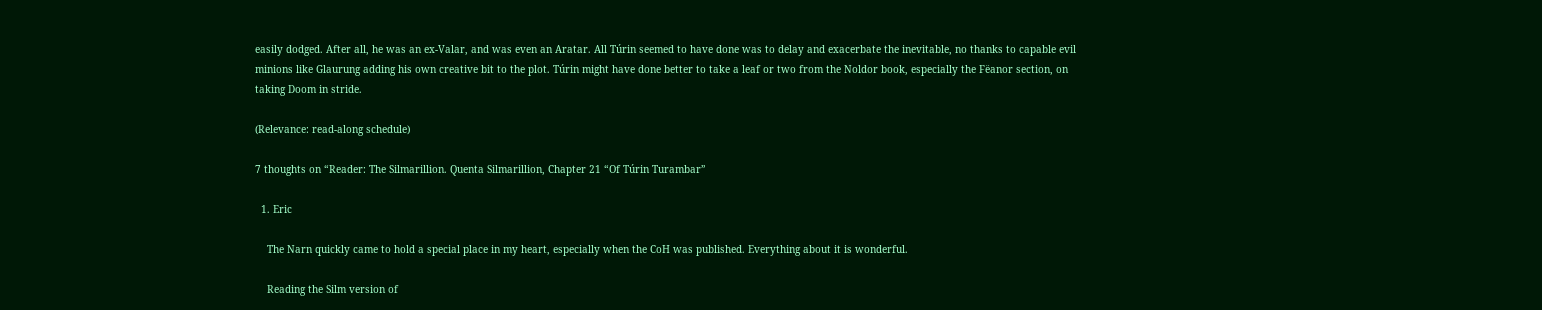easily dodged. After all, he was an ex-Valar, and was even an Aratar. All Túrin seemed to have done was to delay and exacerbate the inevitable, no thanks to capable evil minions like Glaurung adding his own creative bit to the plot. Túrin might have done better to take a leaf or two from the Noldor book, especially the Fëanor section, on taking Doom in stride.

(Relevance: read-along schedule)

7 thoughts on “Reader: The Silmarillion. Quenta Silmarillion, Chapter 21 “Of Túrin Turambar”

  1. Eric

    The Narn quickly came to hold a special place in my heart, especially when the CoH was published. Everything about it is wonderful.

    Reading the Silm version of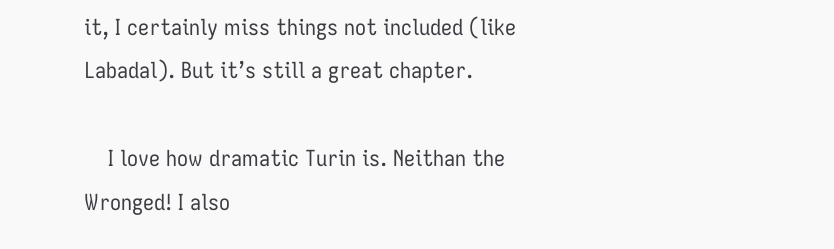it, I certainly miss things not included (like Labadal). But it’s still a great chapter.

    I love how dramatic Turin is. Neithan the Wronged! I also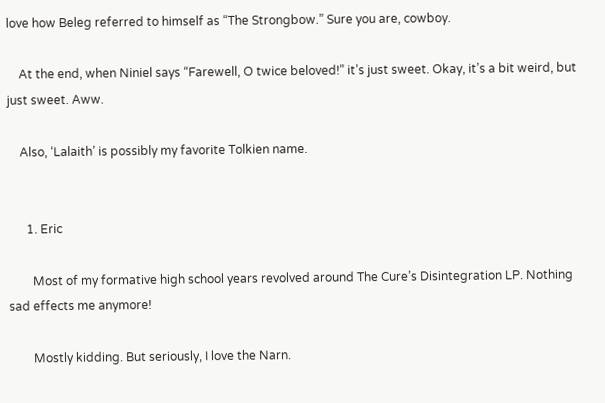love how Beleg referred to himself as “The Strongbow.” Sure you are, cowboy.

    At the end, when Niniel says “Farewell, O twice beloved!” it’s just sweet. Okay, it’s a bit weird, but just sweet. Aww.

    Also, ‘Lalaith’ is possibly my favorite Tolkien name.


      1. Eric

        Most of my formative high school years revolved around The Cure’s Disintegration LP. Nothing sad effects me anymore!

        Mostly kidding. But seriously, I love the Narn.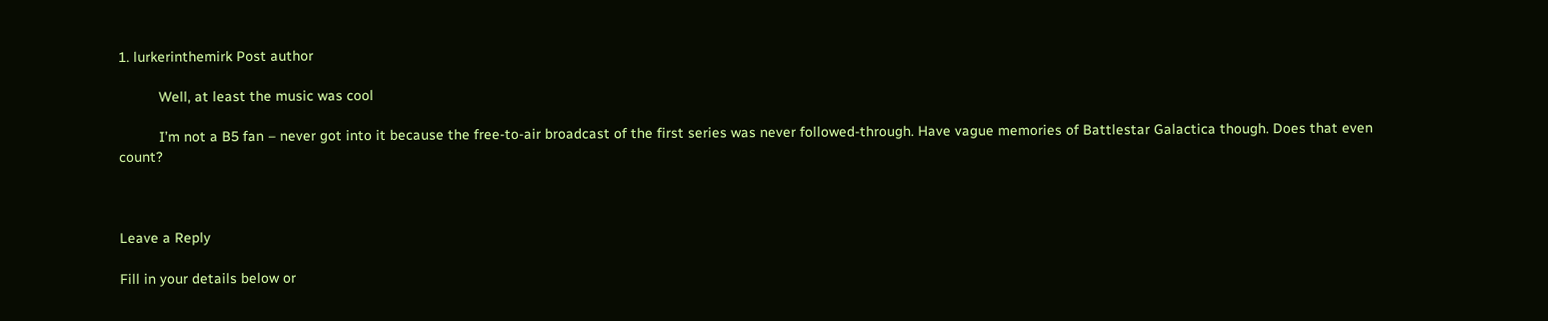1. lurkerinthemirk Post author

          Well, at least the music was cool

          I’m not a B5 fan – never got into it because the free-to-air broadcast of the first series was never followed-through. Have vague memories of Battlestar Galactica though. Does that even count?



Leave a Reply

Fill in your details below or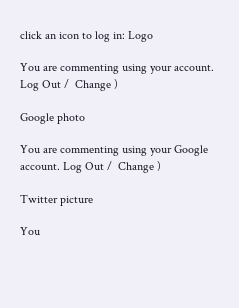click an icon to log in: Logo

You are commenting using your account. Log Out /  Change )

Google photo

You are commenting using your Google account. Log Out /  Change )

Twitter picture

You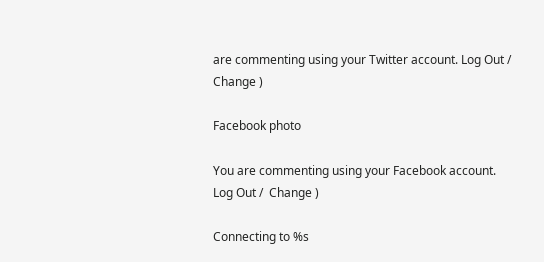are commenting using your Twitter account. Log Out /  Change )

Facebook photo

You are commenting using your Facebook account. Log Out /  Change )

Connecting to %s